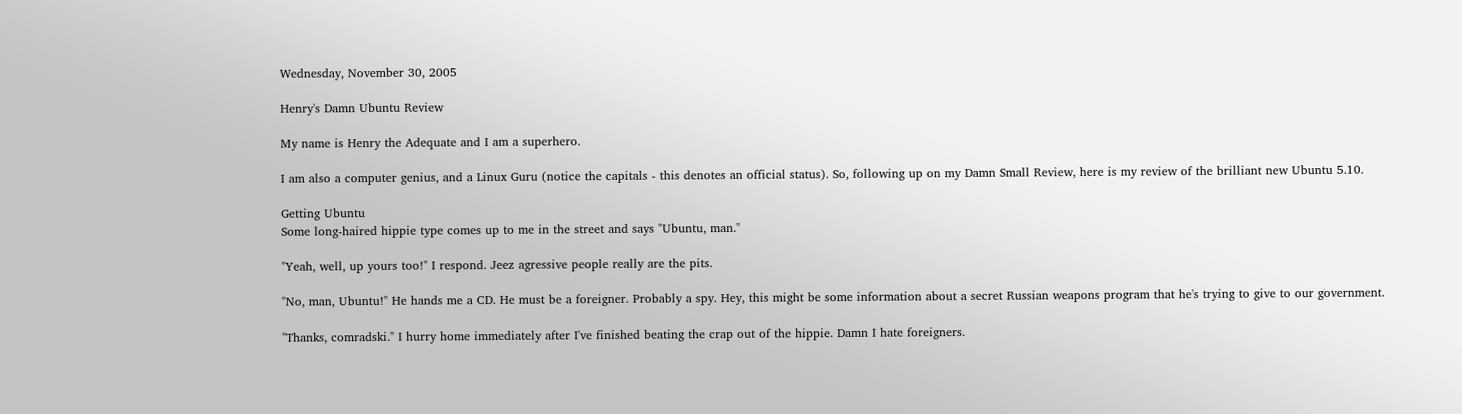Wednesday, November 30, 2005

Henry's Damn Ubuntu Review

My name is Henry the Adequate and I am a superhero.

I am also a computer genius, and a Linux Guru (notice the capitals - this denotes an official status). So, following up on my Damn Small Review, here is my review of the brilliant new Ubuntu 5.10.

Getting Ubuntu
Some long-haired hippie type comes up to me in the street and says "Ubuntu, man."

"Yeah, well, up yours too!" I respond. Jeez agressive people really are the pits.

"No, man, Ubuntu!" He hands me a CD. He must be a foreigner. Probably a spy. Hey, this might be some information about a secret Russian weapons program that he's trying to give to our government.

"Thanks, comradski." I hurry home immediately after I've finished beating the crap out of the hippie. Damn I hate foreigners.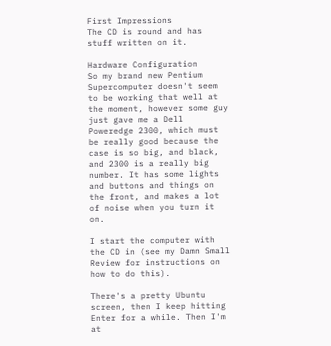First Impressions
The CD is round and has stuff written on it.

Hardware Configuration
So my brand new Pentium Supercomputer doesn't seem to be working that well at the moment, however some guy just gave me a Dell Poweredge 2300, which must be really good because the case is so big, and black, and 2300 is a really big number. It has some lights and buttons and things on the front, and makes a lot of noise when you turn it on.

I start the computer with the CD in (see my Damn Small Review for instructions on how to do this).

There's a pretty Ubuntu screen, then I keep hitting Enter for a while. Then I'm at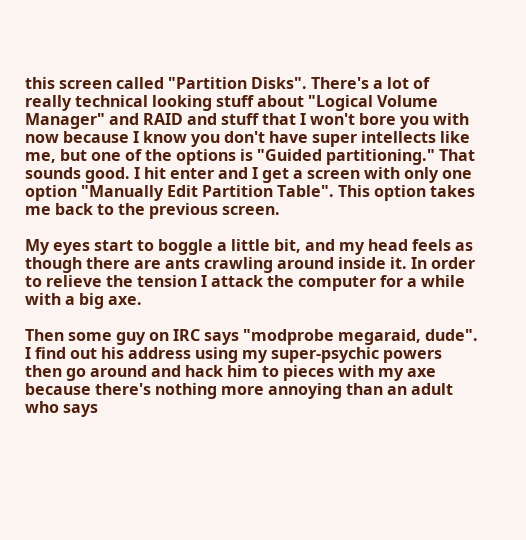this screen called "Partition Disks". There's a lot of really technical looking stuff about "Logical Volume Manager" and RAID and stuff that I won't bore you with now because I know you don't have super intellects like me, but one of the options is "Guided partitioning." That sounds good. I hit enter and I get a screen with only one option "Manually Edit Partition Table". This option takes me back to the previous screen.

My eyes start to boggle a little bit, and my head feels as though there are ants crawling around inside it. In order to relieve the tension I attack the computer for a while with a big axe.

Then some guy on IRC says "modprobe megaraid, dude". I find out his address using my super-psychic powers then go around and hack him to pieces with my axe because there's nothing more annoying than an adult who says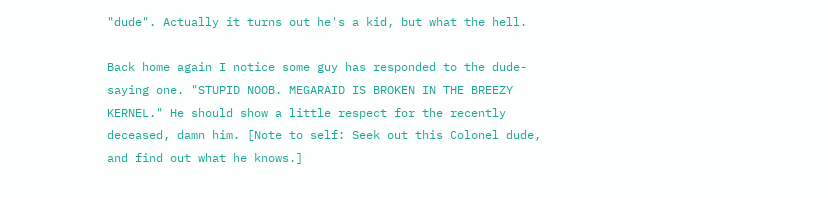"dude". Actually it turns out he's a kid, but what the hell.

Back home again I notice some guy has responded to the dude-saying one. "STUPID NOOB. MEGARAID IS BROKEN IN THE BREEZY KERNEL." He should show a little respect for the recently deceased, damn him. [Note to self: Seek out this Colonel dude, and find out what he knows.]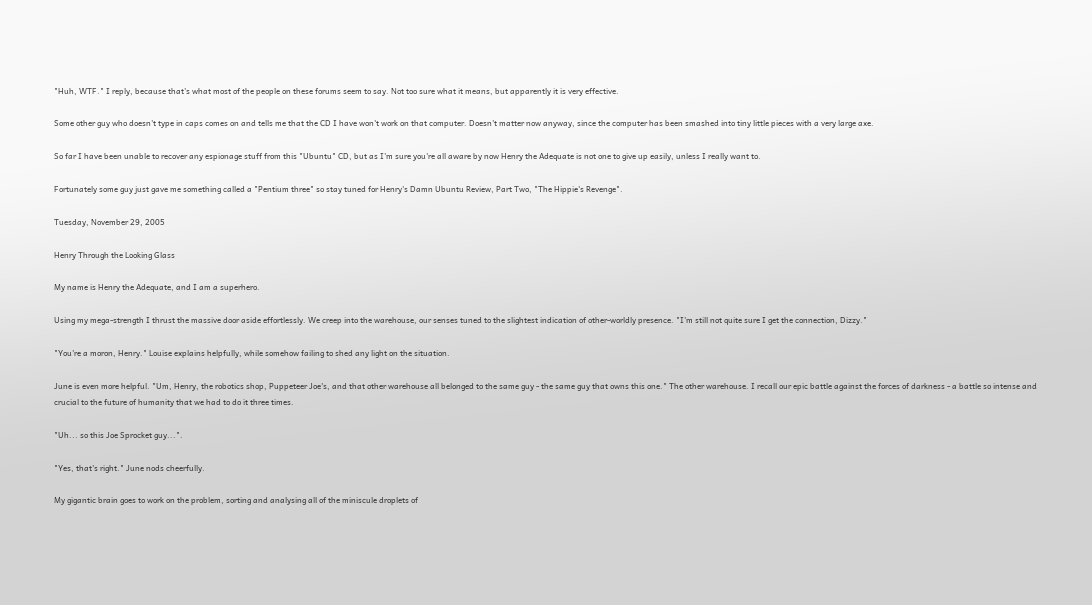"Huh, WTF." I reply, because that's what most of the people on these forums seem to say. Not too sure what it means, but apparently it is very effective.

Some other guy who doesn't type in caps comes on and tells me that the CD I have won't work on that computer. Doesn't matter now anyway, since the computer has been smashed into tiny little pieces with a very large axe.

So far I have been unable to recover any espionage stuff from this "Ubuntu" CD, but as I'm sure you're all aware by now Henry the Adequate is not one to give up easily, unless I really want to.

Fortunately some guy just gave me something called a "Pentium three" so stay tuned for Henry's Damn Ubuntu Review, Part Two, "The Hippie's Revenge".

Tuesday, November 29, 2005

Henry Through the Looking Glass

My name is Henry the Adequate, and I am a superhero.

Using my mega-strength I thrust the massive door aside effortlessly. We creep into the warehouse, our senses tuned to the slightest indication of other-worldly presence. "I'm still not quite sure I get the connection, Dizzy."

"You're a moron, Henry." Louise explains helpfully, while somehow failing to shed any light on the situation.

June is even more helpful. "Um, Henry, the robotics shop, Puppeteer Joe's, and that other warehouse all belonged to the same guy - the same guy that owns this one." The other warehouse. I recall our epic battle against the forces of darkness - a battle so intense and crucial to the future of humanity that we had to do it three times.

"Uh... so this Joe Sprocket guy...".

"Yes, that's right." June nods cheerfully.

My gigantic brain goes to work on the problem, sorting and analysing all of the miniscule droplets of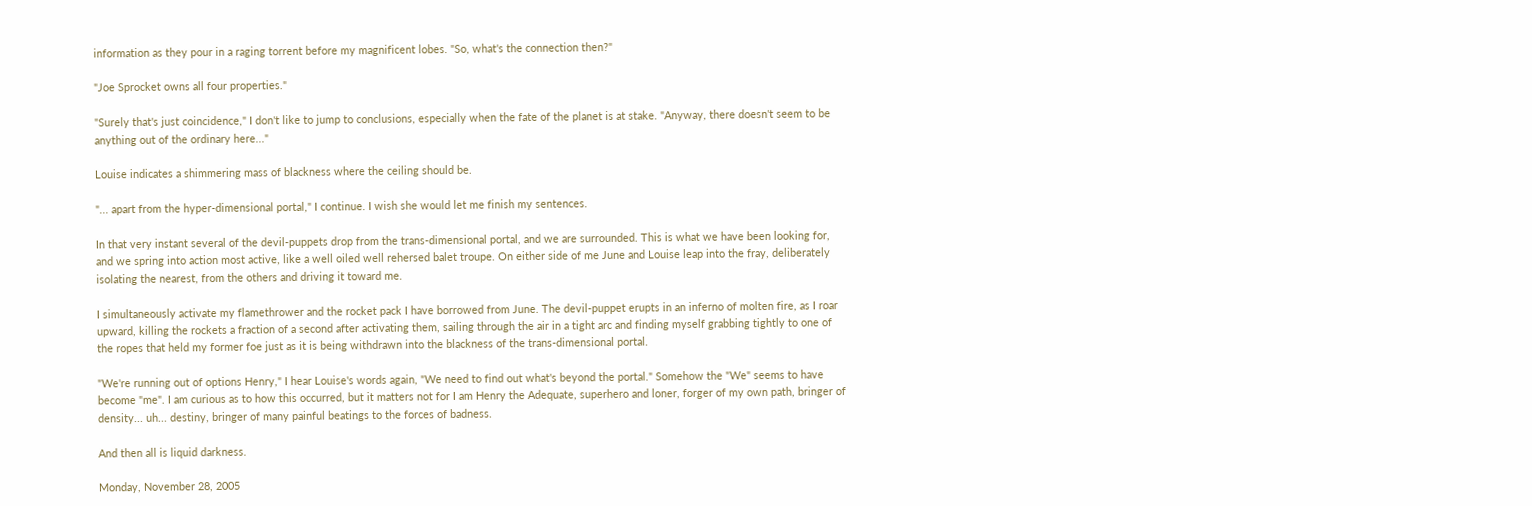information as they pour in a raging torrent before my magnificent lobes. "So, what's the connection then?"

"Joe Sprocket owns all four properties."

"Surely that's just coincidence," I don't like to jump to conclusions, especially when the fate of the planet is at stake. "Anyway, there doesn't seem to be anything out of the ordinary here..."

Louise indicates a shimmering mass of blackness where the ceiling should be.

"... apart from the hyper-dimensional portal," I continue. I wish she would let me finish my sentences.

In that very instant several of the devil-puppets drop from the trans-dimensional portal, and we are surrounded. This is what we have been looking for, and we spring into action most active, like a well oiled well rehersed balet troupe. On either side of me June and Louise leap into the fray, deliberately isolating the nearest, from the others and driving it toward me.

I simultaneously activate my flamethrower and the rocket pack I have borrowed from June. The devil-puppet erupts in an inferno of molten fire, as I roar upward, killing the rockets a fraction of a second after activating them, sailing through the air in a tight arc and finding myself grabbing tightly to one of the ropes that held my former foe just as it is being withdrawn into the blackness of the trans-dimensional portal.

"We're running out of options Henry," I hear Louise's words again, "We need to find out what's beyond the portal." Somehow the "We" seems to have become "me". I am curious as to how this occurred, but it matters not for I am Henry the Adequate, superhero and loner, forger of my own path, bringer of density... uh... destiny, bringer of many painful beatings to the forces of badness.

And then all is liquid darkness.

Monday, November 28, 2005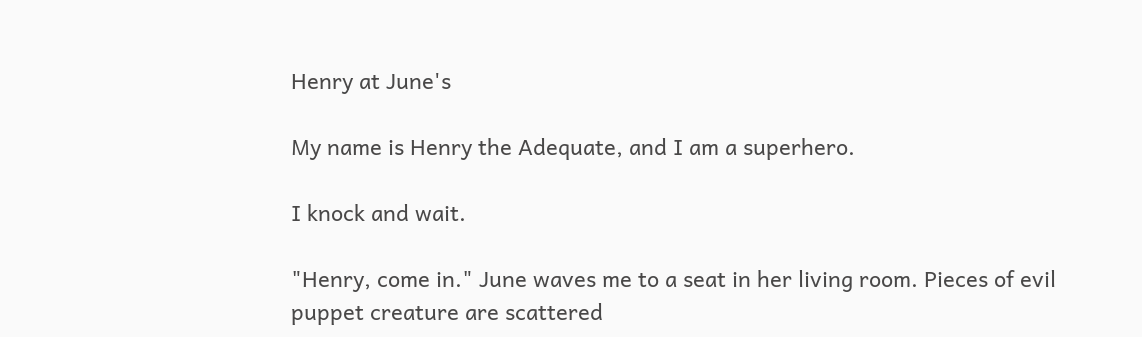Henry at June's

My name is Henry the Adequate, and I am a superhero.

I knock and wait.

"Henry, come in." June waves me to a seat in her living room. Pieces of evil puppet creature are scattered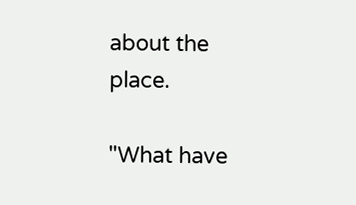about the place.

"What have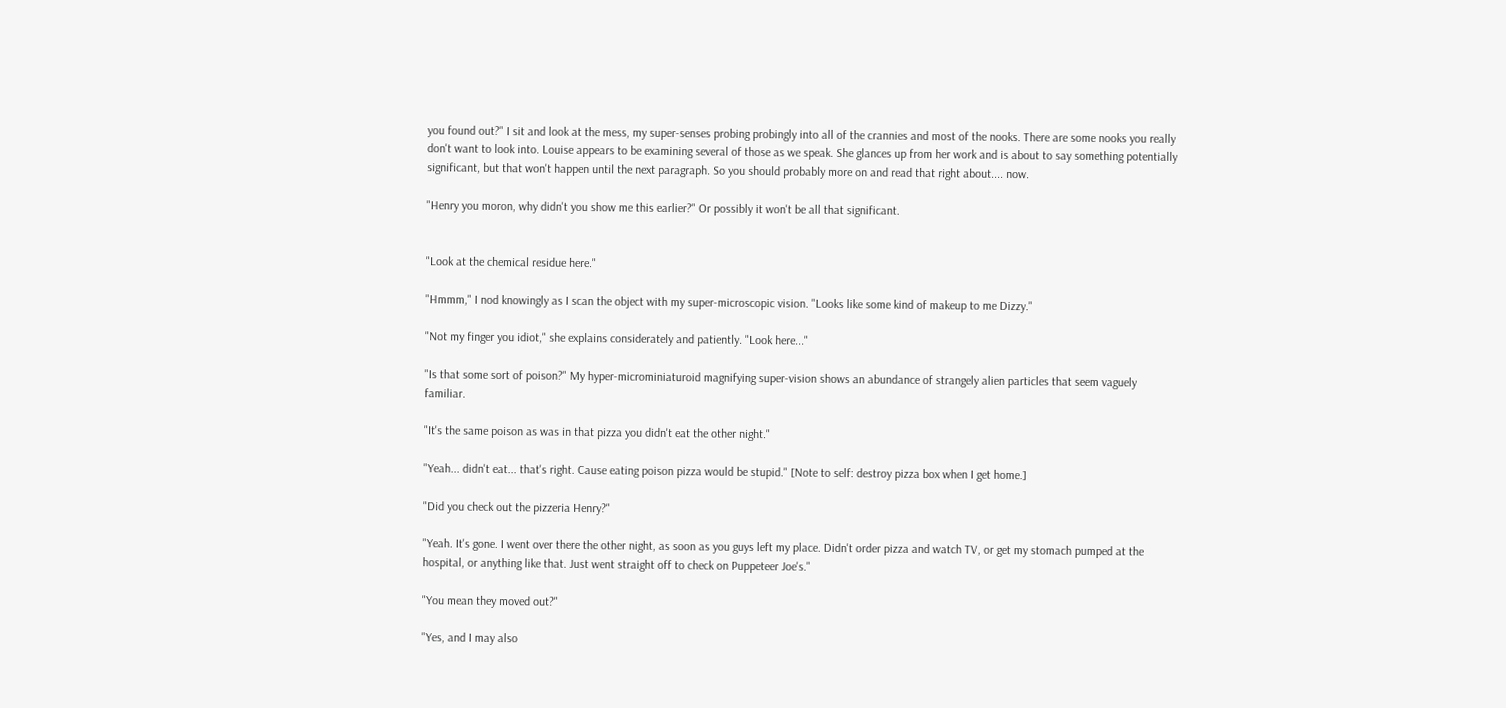you found out?" I sit and look at the mess, my super-senses probing probingly into all of the crannies and most of the nooks. There are some nooks you really don't want to look into. Louise appears to be examining several of those as we speak. She glances up from her work and is about to say something potentially significant, but that won't happen until the next paragraph. So you should probably more on and read that right about.... now.

"Henry you moron, why didn't you show me this earlier?" Or possibly it won't be all that significant.


"Look at the chemical residue here."

"Hmmm," I nod knowingly as I scan the object with my super-microscopic vision. "Looks like some kind of makeup to me Dizzy."

"Not my finger you idiot," she explains considerately and patiently. "Look here..."

"Is that some sort of poison?" My hyper-microminiaturoid magnifying super-vision shows an abundance of strangely alien particles that seem vaguely familiar.

"It's the same poison as was in that pizza you didn't eat the other night."

"Yeah... didn't eat... that's right. Cause eating poison pizza would be stupid." [Note to self: destroy pizza box when I get home.]

"Did you check out the pizzeria Henry?"

"Yeah. It's gone. I went over there the other night, as soon as you guys left my place. Didn't order pizza and watch TV, or get my stomach pumped at the hospital, or anything like that. Just went straight off to check on Puppeteer Joe's."

"You mean they moved out?"

"Yes, and I may also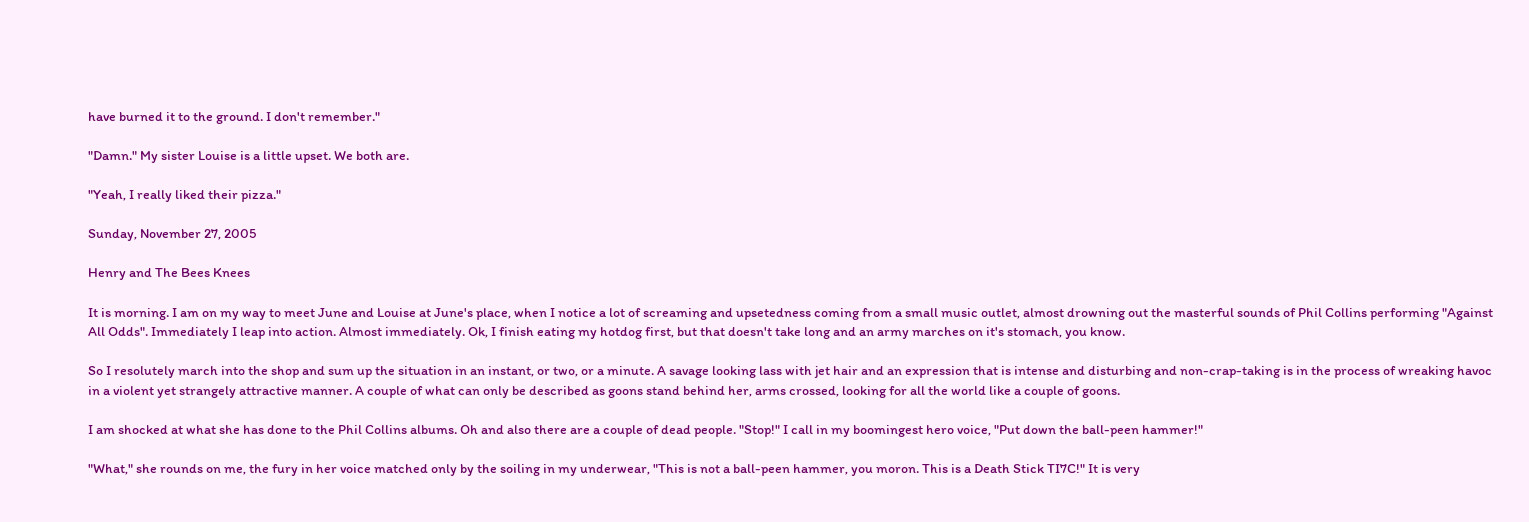have burned it to the ground. I don't remember."

"Damn." My sister Louise is a little upset. We both are.

"Yeah, I really liked their pizza."

Sunday, November 27, 2005

Henry and The Bees Knees

It is morning. I am on my way to meet June and Louise at June's place, when I notice a lot of screaming and upsetedness coming from a small music outlet, almost drowning out the masterful sounds of Phil Collins performing "Against All Odds". Immediately I leap into action. Almost immediately. Ok, I finish eating my hotdog first, but that doesn't take long and an army marches on it's stomach, you know.

So I resolutely march into the shop and sum up the situation in an instant, or two, or a minute. A savage looking lass with jet hair and an expression that is intense and disturbing and non-crap-taking is in the process of wreaking havoc in a violent yet strangely attractive manner. A couple of what can only be described as goons stand behind her, arms crossed, looking for all the world like a couple of goons.

I am shocked at what she has done to the Phil Collins albums. Oh and also there are a couple of dead people. "Stop!" I call in my boomingest hero voice, "Put down the ball-peen hammer!"

"What," she rounds on me, the fury in her voice matched only by the soiling in my underwear, "This is not a ball-peen hammer, you moron. This is a Death Stick TI7C!" It is very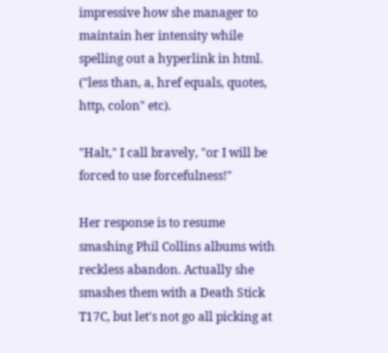impressive how she manager to maintain her intensity while spelling out a hyperlink in html. ("less than, a, href equals, quotes, http, colon" etc).

"Halt," I call bravely, "or I will be forced to use forcefulness!"

Her response is to resume smashing Phil Collins albums with reckless abandon. Actually she smashes them with a Death Stick T17C, but let's not go all picking at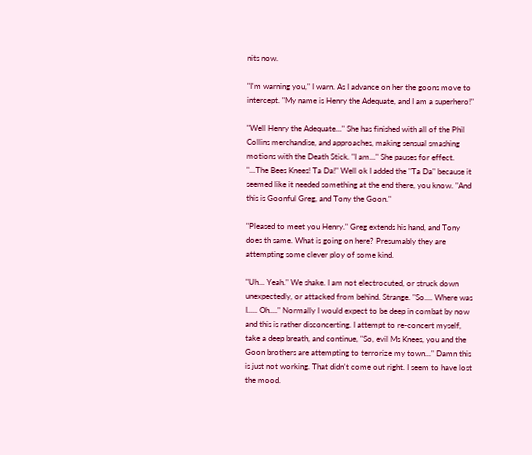nits now.

"I'm warning you," I warn. As I advance on her the goons move to intercept. "My name is Henry the Adequate, and I am a superhero!"

"Well Henry the Adequate..." She has finished with all of the Phil Collins merchandise, and approaches, making sensual smashing motions with the Death Stick. "I am..." She pauses for effect. "...The Bees Knees! Ta Da!" Well ok I added the "Ta Da" because it seemed like it needed something at the end there, you know. "And this is Goonful Greg, and Tony the Goon."

"Pleased to meet you Henry." Greg extends his hand, and Tony does th same. What is going on here? Presumably they are attempting some clever ploy of some kind.

"Uh... Yeah." We shake. I am not electrocuted, or struck down unexpectedly, or attacked from behind. Strange. "So.... Where was I..... Oh...." Normally I would expect to be deep in combat by now and this is rather disconcerting. I attempt to re-concert myself, take a deep breath, and continue, "So, evil Ms Knees, you and the Goon brothers are attempting to terrorize my town..." Damn this is just not working. That didn't come out right. I seem to have lost the mood.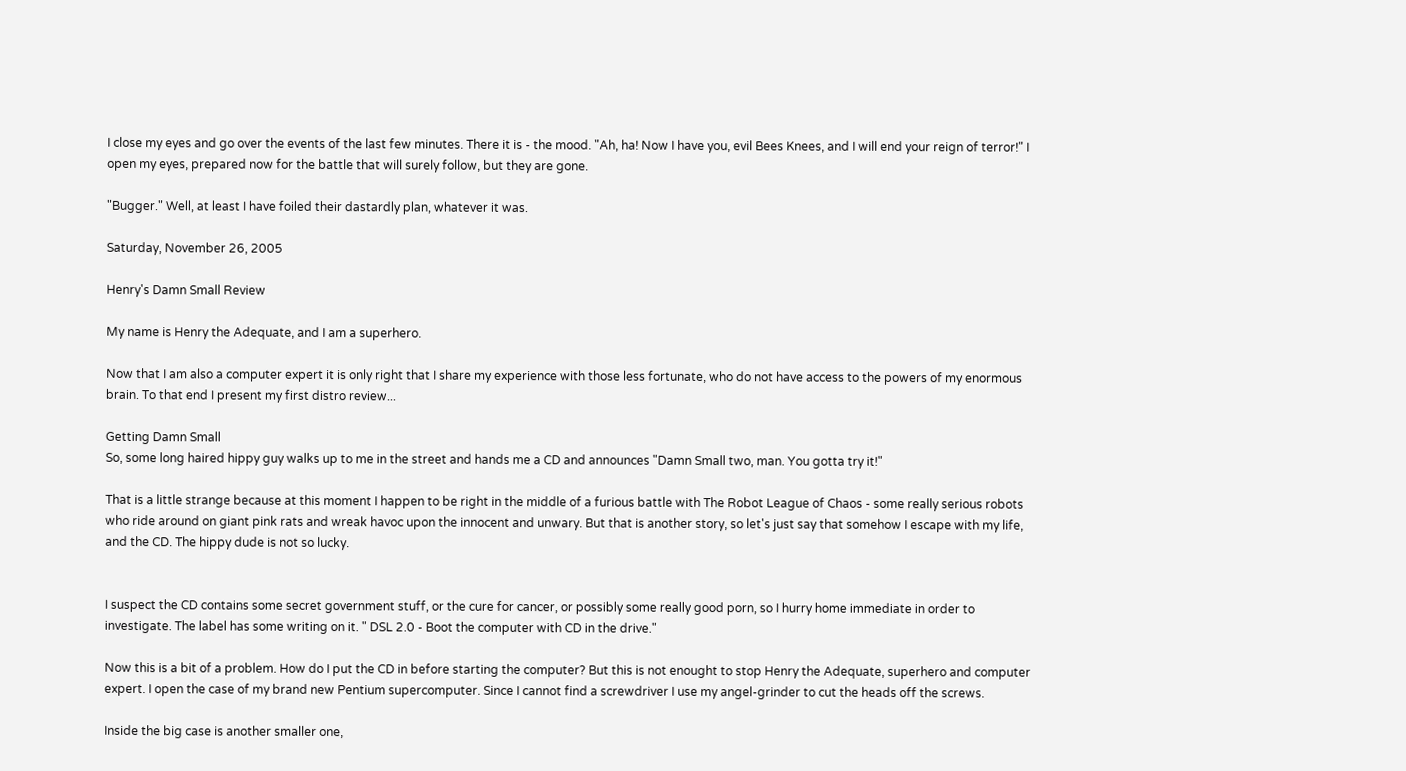I close my eyes and go over the events of the last few minutes. There it is - the mood. "Ah, ha! Now I have you, evil Bees Knees, and I will end your reign of terror!" I open my eyes, prepared now for the battle that will surely follow, but they are gone.

"Bugger." Well, at least I have foiled their dastardly plan, whatever it was.

Saturday, November 26, 2005

Henry's Damn Small Review

My name is Henry the Adequate, and I am a superhero.

Now that I am also a computer expert it is only right that I share my experience with those less fortunate, who do not have access to the powers of my enormous brain. To that end I present my first distro review...

Getting Damn Small
So, some long haired hippy guy walks up to me in the street and hands me a CD and announces "Damn Small two, man. You gotta try it!"

That is a little strange because at this moment I happen to be right in the middle of a furious battle with The Robot League of Chaos - some really serious robots who ride around on giant pink rats and wreak havoc upon the innocent and unwary. But that is another story, so let's just say that somehow I escape with my life, and the CD. The hippy dude is not so lucky.


I suspect the CD contains some secret government stuff, or the cure for cancer, or possibly some really good porn, so I hurry home immediate in order to investigate. The label has some writing on it. " DSL 2.0 - Boot the computer with CD in the drive."

Now this is a bit of a problem. How do I put the CD in before starting the computer? But this is not enought to stop Henry the Adequate, superhero and computer expert. I open the case of my brand new Pentium supercomputer. Since I cannot find a screwdriver I use my angel-grinder to cut the heads off the screws.

Inside the big case is another smaller one,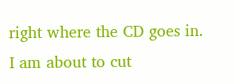right where the CD goes in. I am about to cut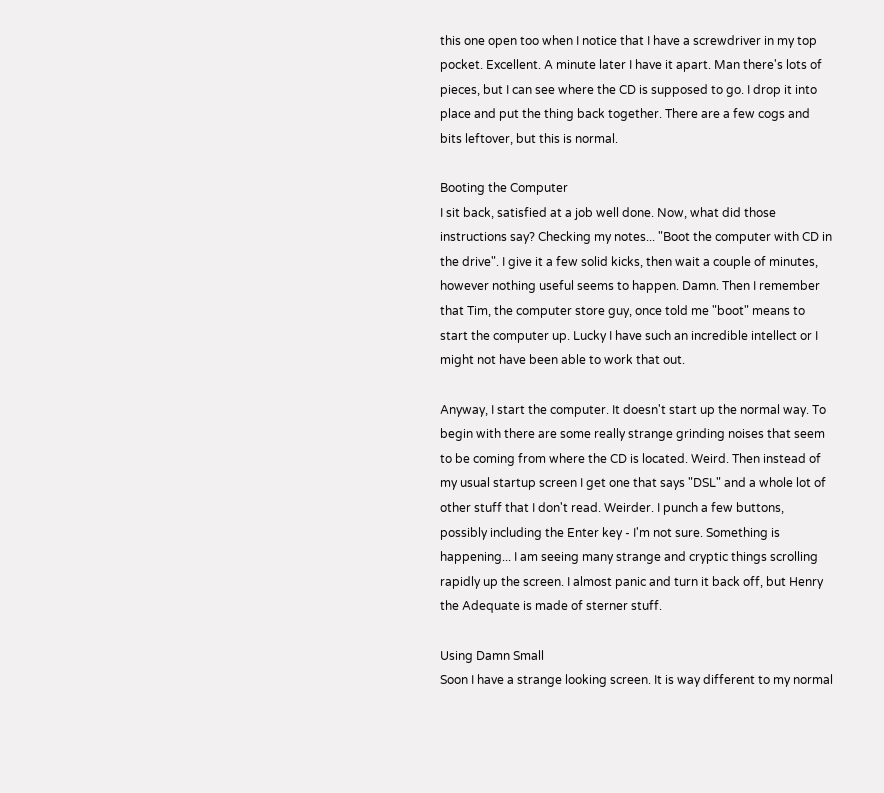this one open too when I notice that I have a screwdriver in my top pocket. Excellent. A minute later I have it apart. Man there's lots of pieces, but I can see where the CD is supposed to go. I drop it into place and put the thing back together. There are a few cogs and bits leftover, but this is normal.

Booting the Computer
I sit back, satisfied at a job well done. Now, what did those instructions say? Checking my notes... "Boot the computer with CD in the drive". I give it a few solid kicks, then wait a couple of minutes, however nothing useful seems to happen. Damn. Then I remember that Tim, the computer store guy, once told me "boot" means to start the computer up. Lucky I have such an incredible intellect or I might not have been able to work that out.

Anyway, I start the computer. It doesn't start up the normal way. To begin with there are some really strange grinding noises that seem to be coming from where the CD is located. Weird. Then instead of my usual startup screen I get one that says "DSL" and a whole lot of other stuff that I don't read. Weirder. I punch a few buttons, possibly including the Enter key - I'm not sure. Something is happening... I am seeing many strange and cryptic things scrolling rapidly up the screen. I almost panic and turn it back off, but Henry the Adequate is made of sterner stuff.

Using Damn Small
Soon I have a strange looking screen. It is way different to my normal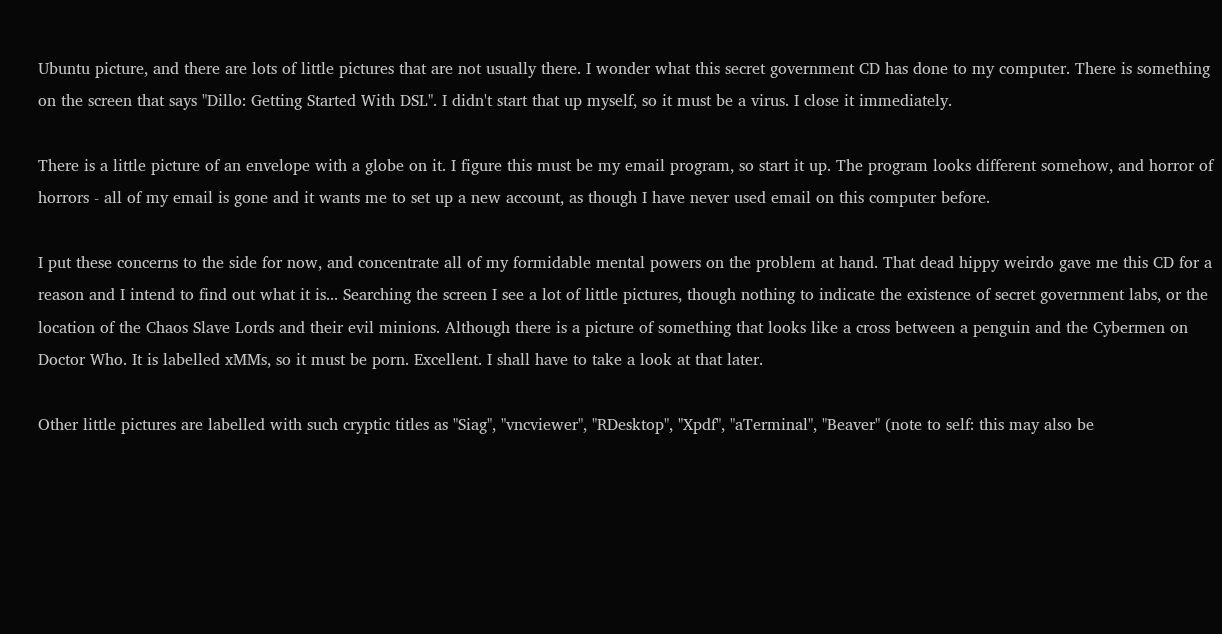Ubuntu picture, and there are lots of little pictures that are not usually there. I wonder what this secret government CD has done to my computer. There is something on the screen that says "Dillo: Getting Started With DSL". I didn't start that up myself, so it must be a virus. I close it immediately.

There is a little picture of an envelope with a globe on it. I figure this must be my email program, so start it up. The program looks different somehow, and horror of horrors - all of my email is gone and it wants me to set up a new account, as though I have never used email on this computer before.

I put these concerns to the side for now, and concentrate all of my formidable mental powers on the problem at hand. That dead hippy weirdo gave me this CD for a reason and I intend to find out what it is... Searching the screen I see a lot of little pictures, though nothing to indicate the existence of secret government labs, or the location of the Chaos Slave Lords and their evil minions. Although there is a picture of something that looks like a cross between a penguin and the Cybermen on Doctor Who. It is labelled xMMs, so it must be porn. Excellent. I shall have to take a look at that later.

Other little pictures are labelled with such cryptic titles as "Siag", "vncviewer", "RDesktop", "Xpdf", "aTerminal", "Beaver" (note to self: this may also be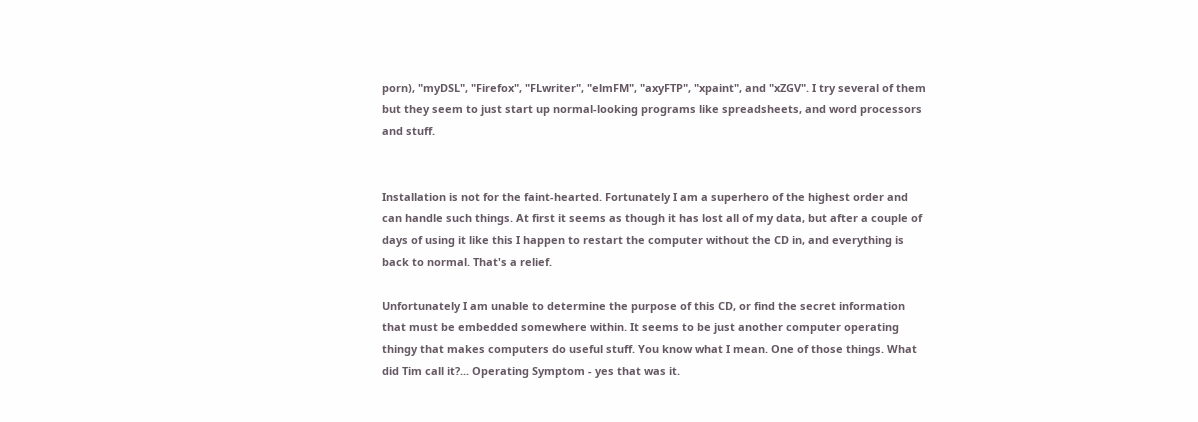porn), "myDSL", "Firefox", "FLwriter", "elmFM", "axyFTP", "xpaint", and "xZGV". I try several of them but they seem to just start up normal-looking programs like spreadsheets, and word processors and stuff.


Installation is not for the faint-hearted. Fortunately I am a superhero of the highest order and can handle such things. At first it seems as though it has lost all of my data, but after a couple of days of using it like this I happen to restart the computer without the CD in, and everything is back to normal. That's a relief.

Unfortunately I am unable to determine the purpose of this CD, or find the secret information that must be embedded somewhere within. It seems to be just another computer operating thingy that makes computers do useful stuff. You know what I mean. One of those things. What did Tim call it?... Operating Symptom - yes that was it.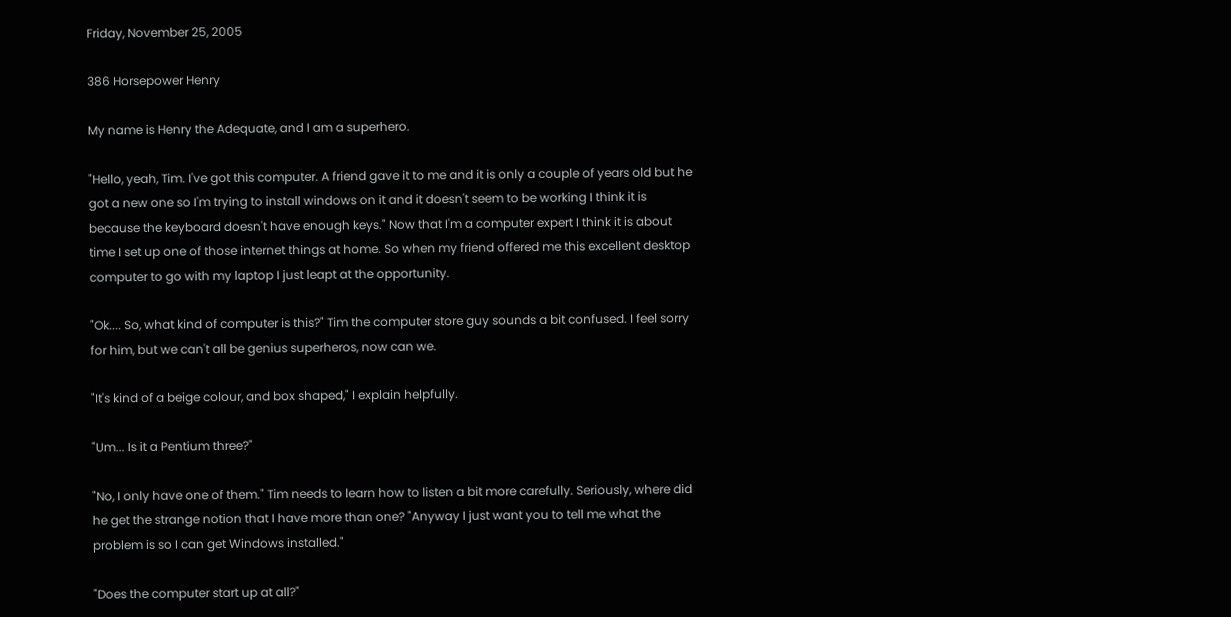Friday, November 25, 2005

386 Horsepower Henry

My name is Henry the Adequate, and I am a superhero.

"Hello, yeah, Tim. I've got this computer. A friend gave it to me and it is only a couple of years old but he got a new one so I'm trying to install windows on it and it doesn't seem to be working I think it is because the keyboard doesn't have enough keys." Now that I'm a computer expert I think it is about time I set up one of those internet things at home. So when my friend offered me this excellent desktop computer to go with my laptop I just leapt at the opportunity.

"Ok.... So, what kind of computer is this?" Tim the computer store guy sounds a bit confused. I feel sorry for him, but we can't all be genius superheros, now can we.

"It's kind of a beige colour, and box shaped," I explain helpfully.

"Um... Is it a Pentium three?"

"No, I only have one of them." Tim needs to learn how to listen a bit more carefully. Seriously, where did he get the strange notion that I have more than one? "Anyway I just want you to tell me what the problem is so I can get Windows installed."

"Does the computer start up at all?"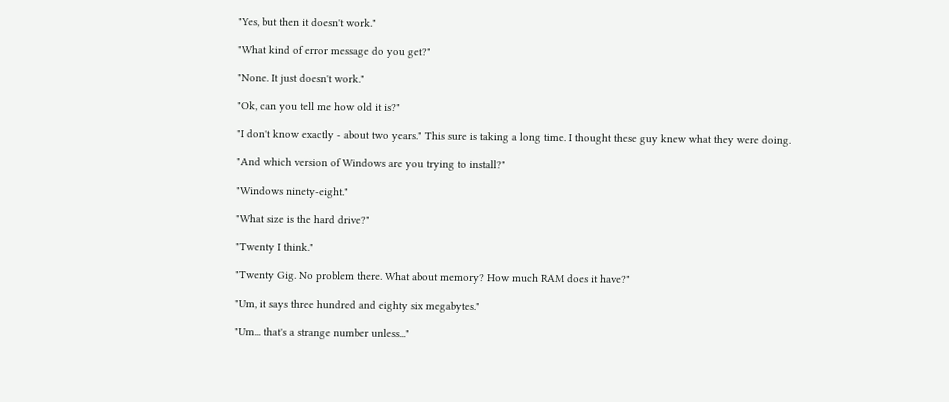"Yes, but then it doesn't work."

"What kind of error message do you get?"

"None. It just doesn't work."

"Ok, can you tell me how old it is?"

"I don't know exactly - about two years." This sure is taking a long time. I thought these guy knew what they were doing.

"And which version of Windows are you trying to install?"

"Windows ninety-eight."

"What size is the hard drive?"

"Twenty I think."

"Twenty Gig. No problem there. What about memory? How much RAM does it have?"

"Um, it says three hundred and eighty six megabytes."

"Um... that's a strange number unless..."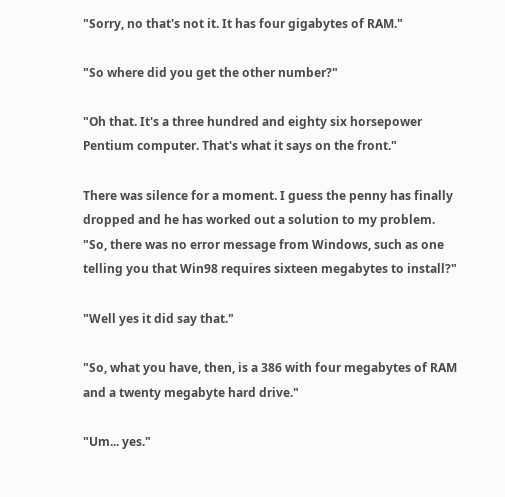"Sorry, no that's not it. It has four gigabytes of RAM."

"So where did you get the other number?"

"Oh that. It's a three hundred and eighty six horsepower Pentium computer. That's what it says on the front."

There was silence for a moment. I guess the penny has finally dropped and he has worked out a solution to my problem. "So, there was no error message from Windows, such as one telling you that Win98 requires sixteen megabytes to install?"

"Well yes it did say that."

"So, what you have, then, is a 386 with four megabytes of RAM and a twenty megabyte hard drive."

"Um... yes."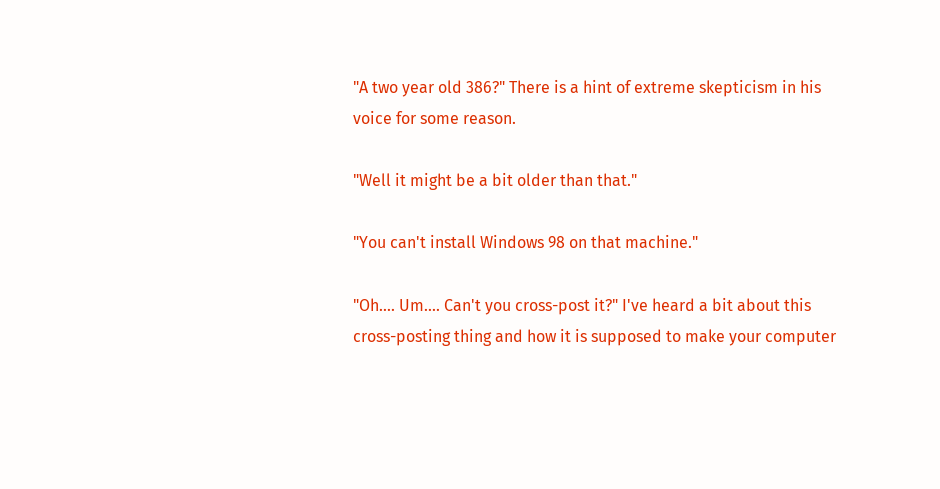"A two year old 386?" There is a hint of extreme skepticism in his voice for some reason.

"Well it might be a bit older than that."

"You can't install Windows 98 on that machine."

"Oh.... Um.... Can't you cross-post it?" I've heard a bit about this cross-posting thing and how it is supposed to make your computer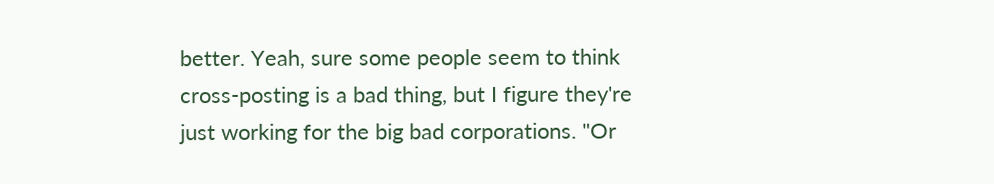better. Yeah, sure some people seem to think cross-posting is a bad thing, but I figure they're just working for the big bad corporations. "Or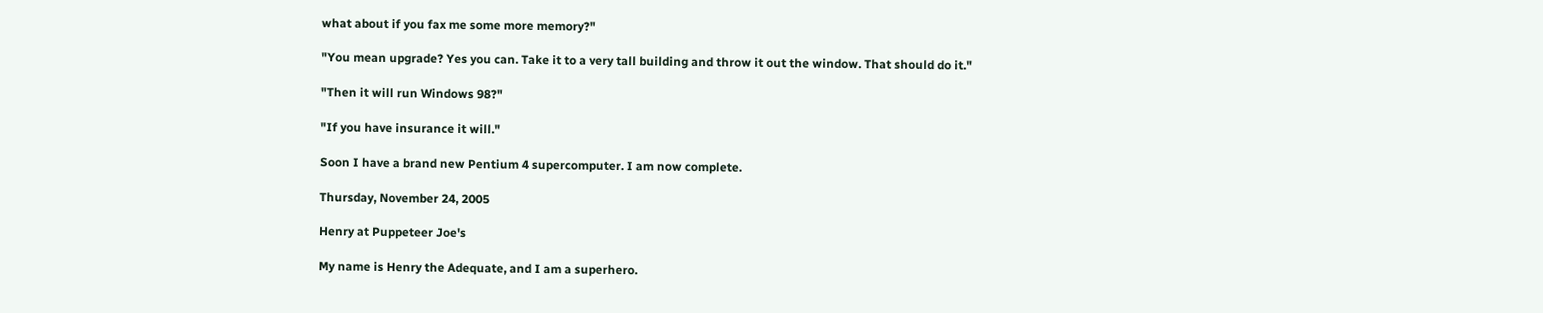what about if you fax me some more memory?"

"You mean upgrade? Yes you can. Take it to a very tall building and throw it out the window. That should do it."

"Then it will run Windows 98?"

"If you have insurance it will."

Soon I have a brand new Pentium 4 supercomputer. I am now complete.

Thursday, November 24, 2005

Henry at Puppeteer Joe's

My name is Henry the Adequate, and I am a superhero.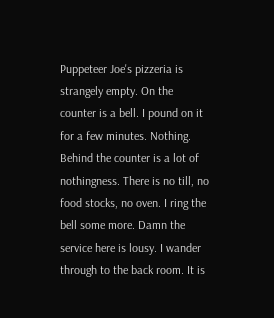Puppeteer Joe's pizzeria is strangely empty. On the counter is a bell. I pound on it for a few minutes. Nothing. Behind the counter is a lot of nothingness. There is no till, no food stocks, no oven. I ring the bell some more. Damn the service here is lousy. I wander through to the back room. It is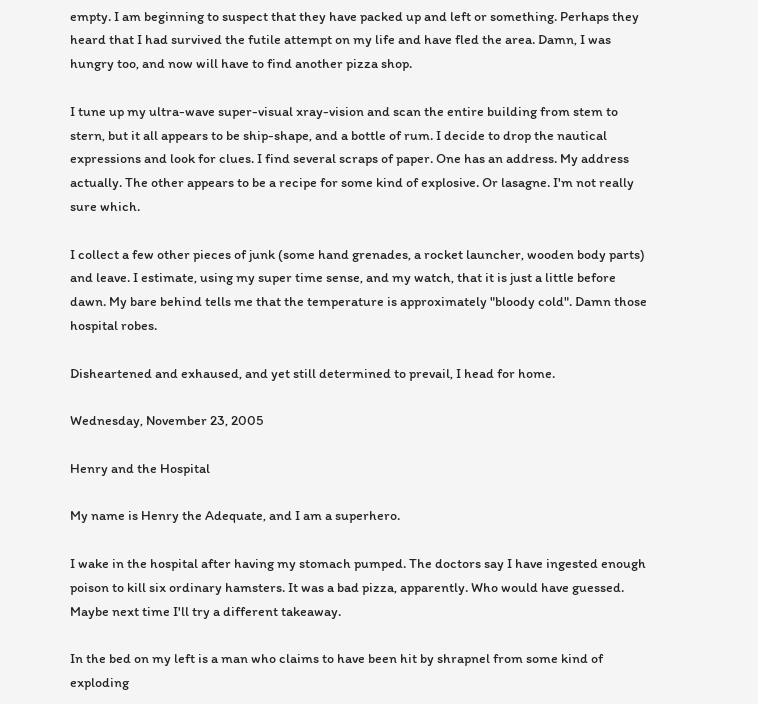empty. I am beginning to suspect that they have packed up and left or something. Perhaps they heard that I had survived the futile attempt on my life and have fled the area. Damn, I was hungry too, and now will have to find another pizza shop.

I tune up my ultra-wave super-visual xray-vision and scan the entire building from stem to stern, but it all appears to be ship-shape, and a bottle of rum. I decide to drop the nautical expressions and look for clues. I find several scraps of paper. One has an address. My address actually. The other appears to be a recipe for some kind of explosive. Or lasagne. I'm not really sure which.

I collect a few other pieces of junk (some hand grenades, a rocket launcher, wooden body parts) and leave. I estimate, using my super time sense, and my watch, that it is just a little before dawn. My bare behind tells me that the temperature is approximately "bloody cold". Damn those hospital robes.

Disheartened and exhaused, and yet still determined to prevail, I head for home.

Wednesday, November 23, 2005

Henry and the Hospital

My name is Henry the Adequate, and I am a superhero.

I wake in the hospital after having my stomach pumped. The doctors say I have ingested enough poison to kill six ordinary hamsters. It was a bad pizza, apparently. Who would have guessed. Maybe next time I'll try a different takeaway.

In the bed on my left is a man who claims to have been hit by shrapnel from some kind of exploding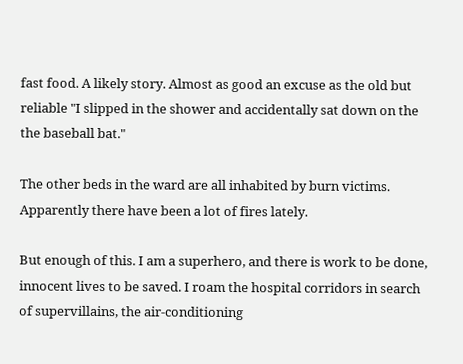fast food. A likely story. Almost as good an excuse as the old but reliable "I slipped in the shower and accidentally sat down on the the baseball bat."

The other beds in the ward are all inhabited by burn victims. Apparently there have been a lot of fires lately.

But enough of this. I am a superhero, and there is work to be done, innocent lives to be saved. I roam the hospital corridors in search of supervillains, the air-conditioning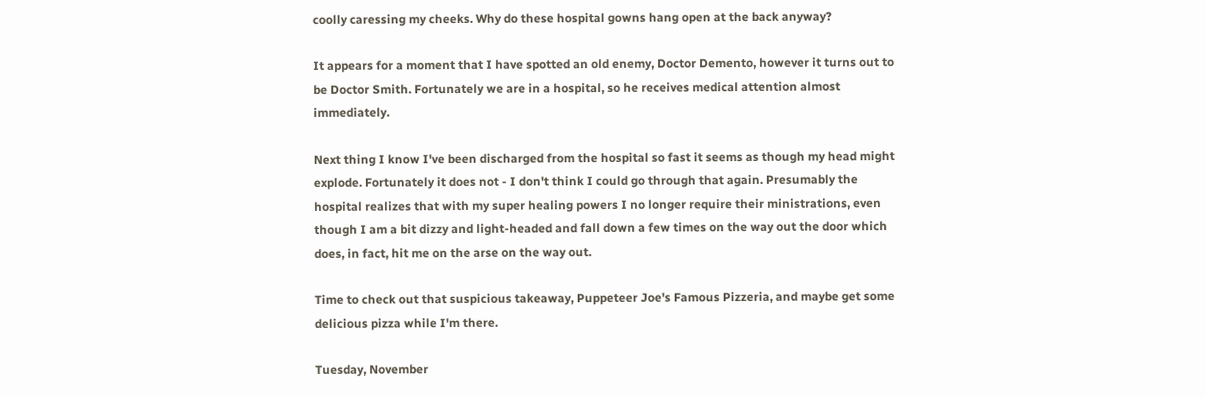coolly caressing my cheeks. Why do these hospital gowns hang open at the back anyway?

It appears for a moment that I have spotted an old enemy, Doctor Demento, however it turns out to be Doctor Smith. Fortunately we are in a hospital, so he receives medical attention almost immediately.

Next thing I know I've been discharged from the hospital so fast it seems as though my head might explode. Fortunately it does not - I don't think I could go through that again. Presumably the hospital realizes that with my super healing powers I no longer require their ministrations, even though I am a bit dizzy and light-headed and fall down a few times on the way out the door which does, in fact, hit me on the arse on the way out.

Time to check out that suspicious takeaway, Puppeteer Joe's Famous Pizzeria, and maybe get some delicious pizza while I'm there.

Tuesday, November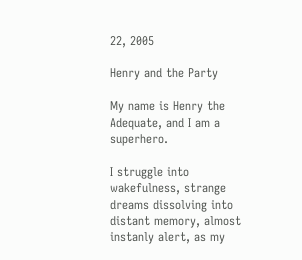22, 2005

Henry and the Party

My name is Henry the Adequate, and I am a superhero.

I struggle into wakefulness, strange dreams dissolving into distant memory, almost instanly alert, as my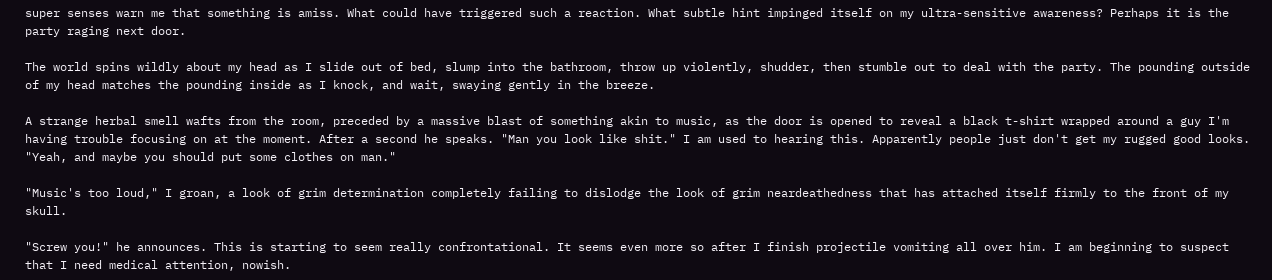super senses warn me that something is amiss. What could have triggered such a reaction. What subtle hint impinged itself on my ultra-sensitive awareness? Perhaps it is the party raging next door.

The world spins wildly about my head as I slide out of bed, slump into the bathroom, throw up violently, shudder, then stumble out to deal with the party. The pounding outside of my head matches the pounding inside as I knock, and wait, swaying gently in the breeze.

A strange herbal smell wafts from the room, preceded by a massive blast of something akin to music, as the door is opened to reveal a black t-shirt wrapped around a guy I'm having trouble focusing on at the moment. After a second he speaks. "Man you look like shit." I am used to hearing this. Apparently people just don't get my rugged good looks. "Yeah, and maybe you should put some clothes on man."

"Music's too loud," I groan, a look of grim determination completely failing to dislodge the look of grim neardeathedness that has attached itself firmly to the front of my skull.

"Screw you!" he announces. This is starting to seem really confrontational. It seems even more so after I finish projectile vomiting all over him. I am beginning to suspect that I need medical attention, nowish.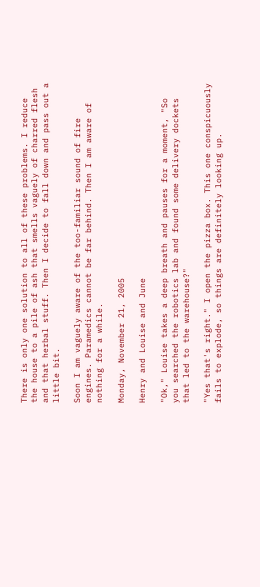There is only one solution to all of these problems. I reduce the house to a pile of ash that smells vaguely of charred flesh and that herbal stuff. Then I decide to fall down and pass out a little bit.

Soon I am vaguely aware of the too-familiar sound of fire engines. Paramedics cannot be far behind. Then I am aware of nothing for a while.

Monday, November 21, 2005

Henry and Louise and June

"Ok," Louise takes a deep breath and pauses for a moment, "So you searched the robotics lab and found some delivery dockets that led to the warehouse?"

"Yes that's right." I open the pizza box. This one conspicuously fails to explode, so things are definitely looking up.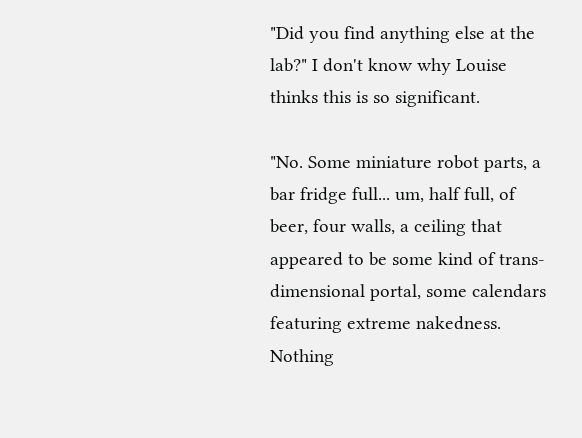"Did you find anything else at the lab?" I don't know why Louise thinks this is so significant.

"No. Some miniature robot parts, a bar fridge full... um, half full, of beer, four walls, a ceiling that appeared to be some kind of trans-dimensional portal, some calendars featuring extreme nakedness. Nothing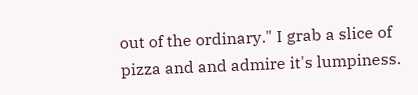out of the ordinary." I grab a slice of pizza and and admire it's lumpiness.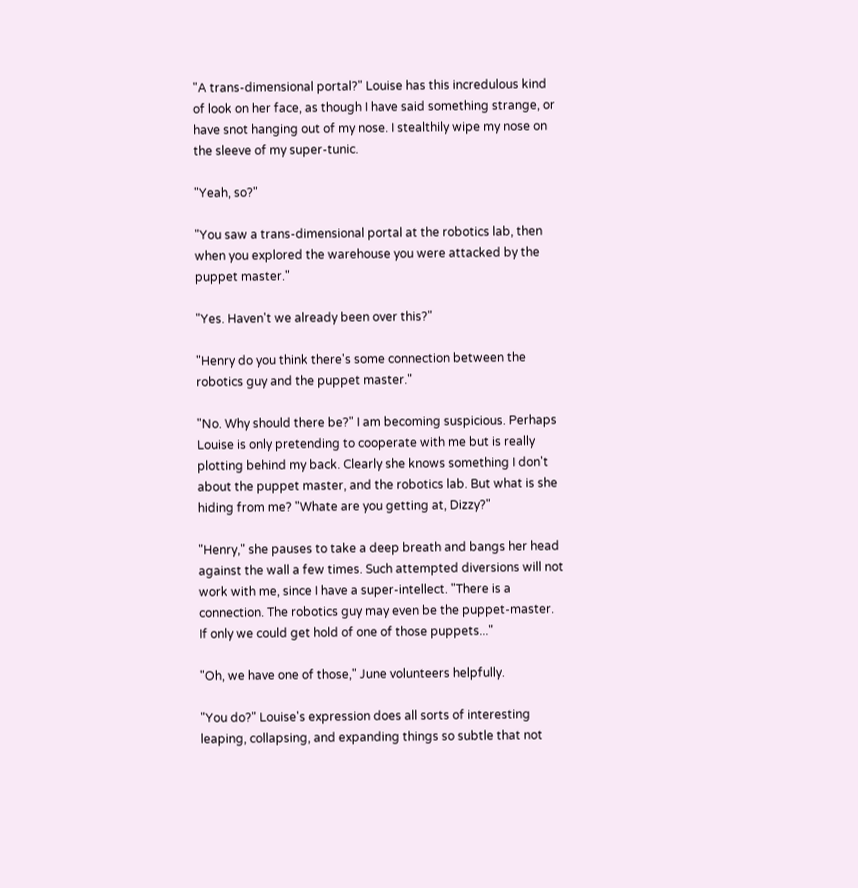"A trans-dimensional portal?" Louise has this incredulous kind of look on her face, as though I have said something strange, or have snot hanging out of my nose. I stealthily wipe my nose on the sleeve of my super-tunic.

"Yeah, so?"

"You saw a trans-dimensional portal at the robotics lab, then when you explored the warehouse you were attacked by the puppet master."

"Yes. Haven't we already been over this?"

"Henry do you think there's some connection between the robotics guy and the puppet master."

"No. Why should there be?" I am becoming suspicious. Perhaps Louise is only pretending to cooperate with me but is really plotting behind my back. Clearly she knows something I don't about the puppet master, and the robotics lab. But what is she hiding from me? "Whate are you getting at, Dizzy?"

"Henry," she pauses to take a deep breath and bangs her head against the wall a few times. Such attempted diversions will not work with me, since I have a super-intellect. "There is a connection. The robotics guy may even be the puppet-master. If only we could get hold of one of those puppets..."

"Oh, we have one of those," June volunteers helpfully.

"You do?" Louise's expression does all sorts of interesting leaping, collapsing, and expanding things so subtle that not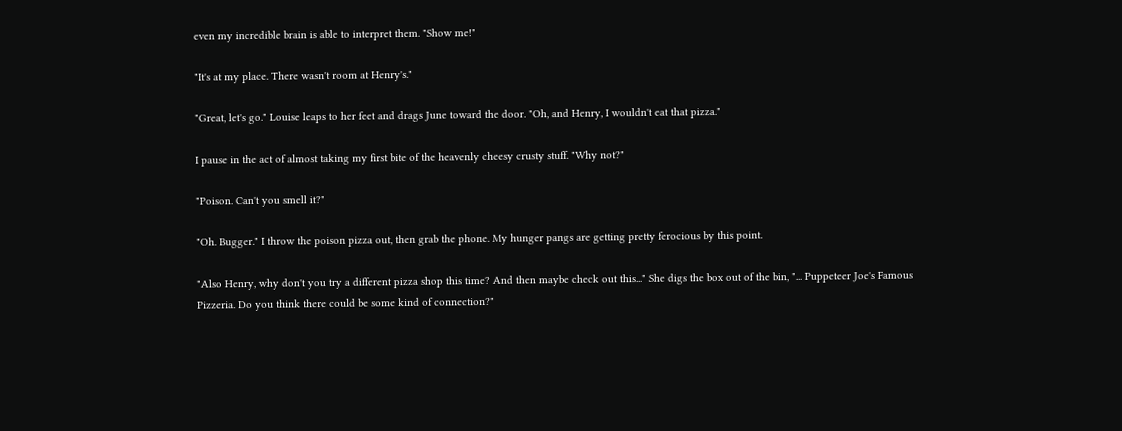even my incredible brain is able to interpret them. "Show me!"

"It's at my place. There wasn't room at Henry's."

"Great, let's go." Louise leaps to her feet and drags June toward the door. "Oh, and Henry, I wouldn't eat that pizza."

I pause in the act of almost taking my first bite of the heavenly cheesy crusty stuff. "Why not?"

"Poison. Can't you smell it?"

"Oh. Bugger." I throw the poison pizza out, then grab the phone. My hunger pangs are getting pretty ferocious by this point.

"Also Henry, why don't you try a different pizza shop this time? And then maybe check out this..." She digs the box out of the bin, "... Puppeteer Joe's Famous Pizzeria. Do you think there could be some kind of connection?"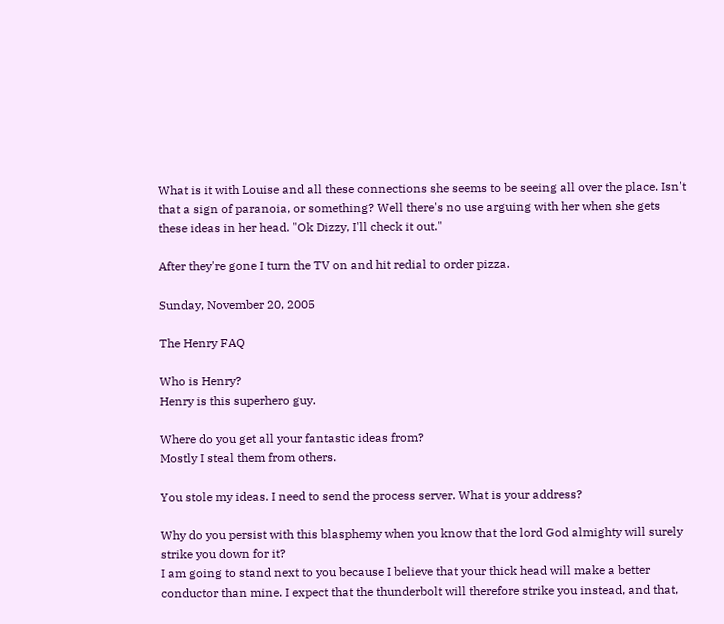What is it with Louise and all these connections she seems to be seeing all over the place. Isn't that a sign of paranoia, or something? Well there's no use arguing with her when she gets these ideas in her head. "Ok Dizzy, I'll check it out."

After they're gone I turn the TV on and hit redial to order pizza.

Sunday, November 20, 2005

The Henry FAQ

Who is Henry?
Henry is this superhero guy.

Where do you get all your fantastic ideas from?
Mostly I steal them from others.

You stole my ideas. I need to send the process server. What is your address?

Why do you persist with this blasphemy when you know that the lord God almighty will surely strike you down for it?
I am going to stand next to you because I believe that your thick head will make a better conductor than mine. I expect that the thunderbolt will therefore strike you instead, and that,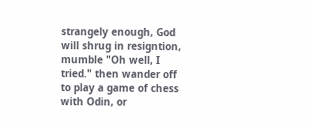strangely enough, God will shrug in resigntion, mumble "Oh well, I tried." then wander off to play a game of chess with Odin, or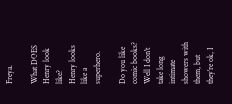Freya.

What DOES Henry look like?
Henry looks like a superhero.

Do you like comic books?
Well I don't take long intimate showers with them, but they're ok, I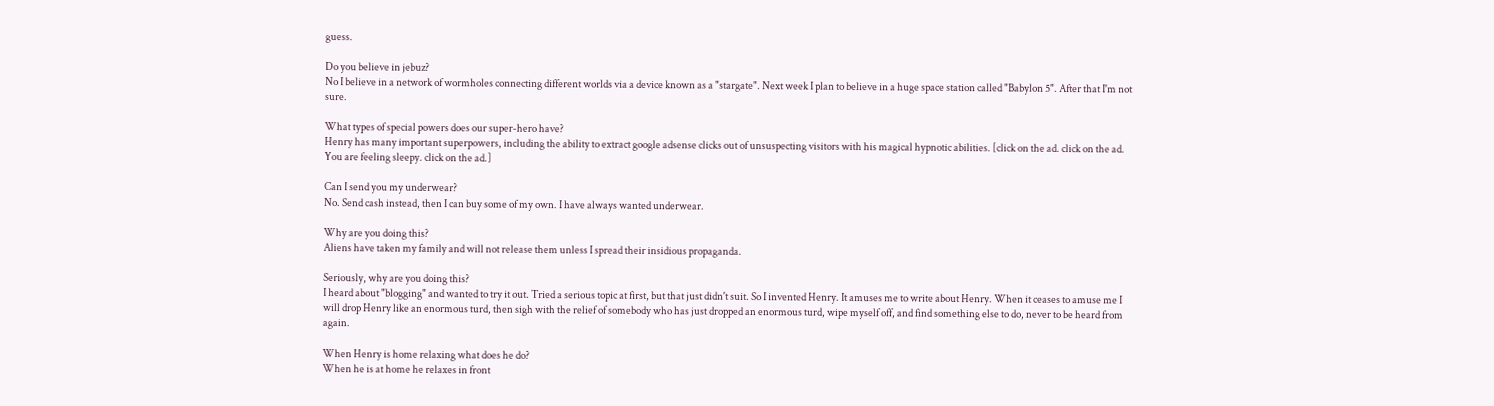guess.

Do you believe in jebuz?
No I believe in a network of wormholes connecting different worlds via a device known as a "stargate". Next week I plan to believe in a huge space station called "Babylon 5". After that I'm not sure.

What types of special powers does our super-hero have?
Henry has many important superpowers, including the ability to extract google adsense clicks out of unsuspecting visitors with his magical hypnotic abilities. [click on the ad. click on the ad. You are feeling sleepy. click on the ad.]

Can I send you my underwear?
No. Send cash instead, then I can buy some of my own. I have always wanted underwear.

Why are you doing this?
Aliens have taken my family and will not release them unless I spread their insidious propaganda.

Seriously, why are you doing this?
I heard about "blogging" and wanted to try it out. Tried a serious topic at first, but that just didn't suit. So I invented Henry. It amuses me to write about Henry. When it ceases to amuse me I will drop Henry like an enormous turd, then sigh with the relief of somebody who has just dropped an enormous turd, wipe myself off, and find something else to do, never to be heard from again.

When Henry is home relaxing what does he do?
When he is at home he relaxes in front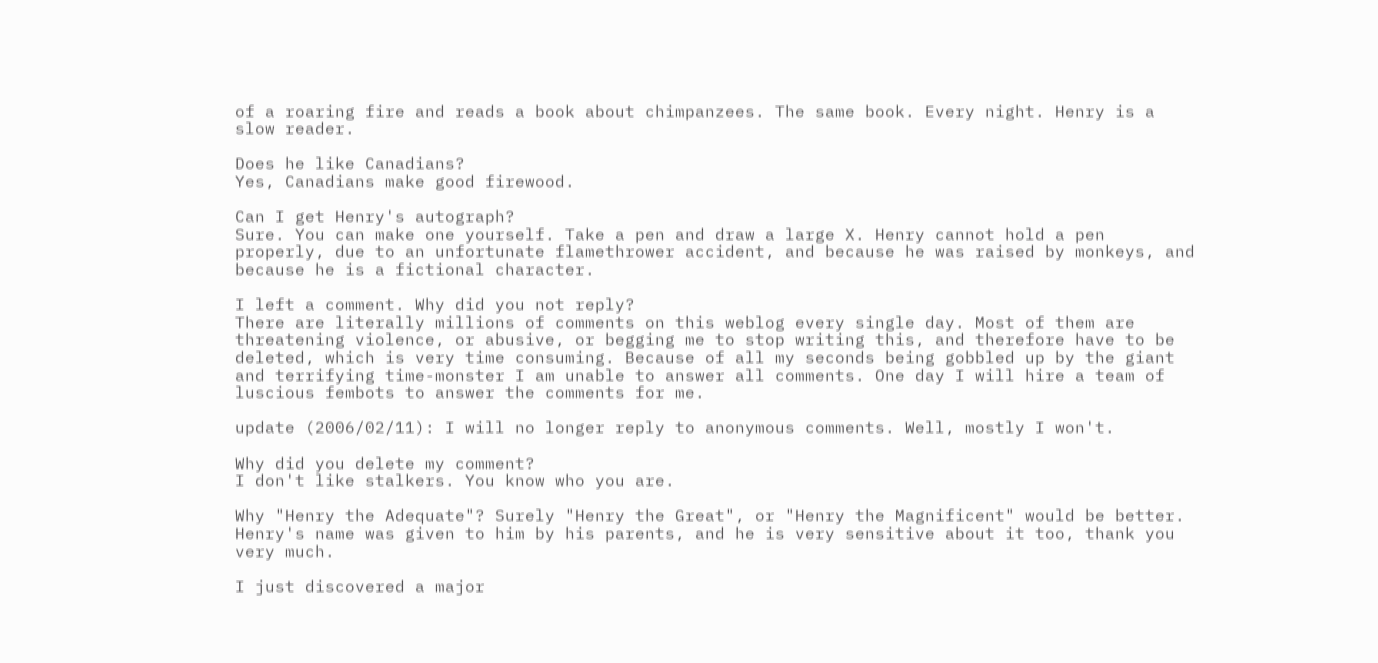of a roaring fire and reads a book about chimpanzees. The same book. Every night. Henry is a slow reader.

Does he like Canadians?
Yes, Canadians make good firewood.

Can I get Henry's autograph?
Sure. You can make one yourself. Take a pen and draw a large X. Henry cannot hold a pen properly, due to an unfortunate flamethrower accident, and because he was raised by monkeys, and because he is a fictional character.

I left a comment. Why did you not reply?
There are literally millions of comments on this weblog every single day. Most of them are threatening violence, or abusive, or begging me to stop writing this, and therefore have to be deleted, which is very time consuming. Because of all my seconds being gobbled up by the giant and terrifying time-monster I am unable to answer all comments. One day I will hire a team of luscious fembots to answer the comments for me.

update (2006/02/11): I will no longer reply to anonymous comments. Well, mostly I won't.

Why did you delete my comment?
I don't like stalkers. You know who you are.

Why "Henry the Adequate"? Surely "Henry the Great", or "Henry the Magnificent" would be better.
Henry's name was given to him by his parents, and he is very sensitive about it too, thank you very much.

I just discovered a major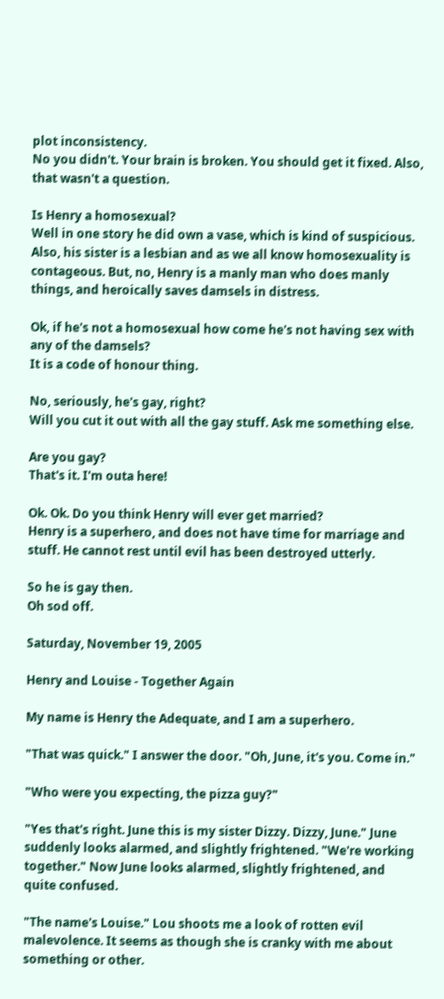plot inconsistency.
No you didn't. Your brain is broken. You should get it fixed. Also, that wasn't a question.

Is Henry a homosexual?
Well in one story he did own a vase, which is kind of suspicious. Also, his sister is a lesbian and as we all know homosexuality is contageous. But, no, Henry is a manly man who does manly things, and heroically saves damsels in distress.

Ok, if he's not a homosexual how come he's not having sex with any of the damsels?
It is a code of honour thing.

No, seriously, he's gay, right?
Will you cut it out with all the gay stuff. Ask me something else.

Are you gay?
That's it. I'm outa here!

Ok. Ok. Do you think Henry will ever get married?
Henry is a superhero, and does not have time for marriage and stuff. He cannot rest until evil has been destroyed utterly.

So he is gay then.
Oh sod off.

Saturday, November 19, 2005

Henry and Louise - Together Again

My name is Henry the Adequate, and I am a superhero.

"That was quick." I answer the door. "Oh, June, it's you. Come in."

"Who were you expecting, the pizza guy?"

"Yes that's right. June this is my sister Dizzy. Dizzy, June." June suddenly looks alarmed, and slightly frightened. "We're working together." Now June looks alarmed, slightly frightened, and quite confused.

"The name's Louise." Lou shoots me a look of rotten evil malevolence. It seems as though she is cranky with me about something or other.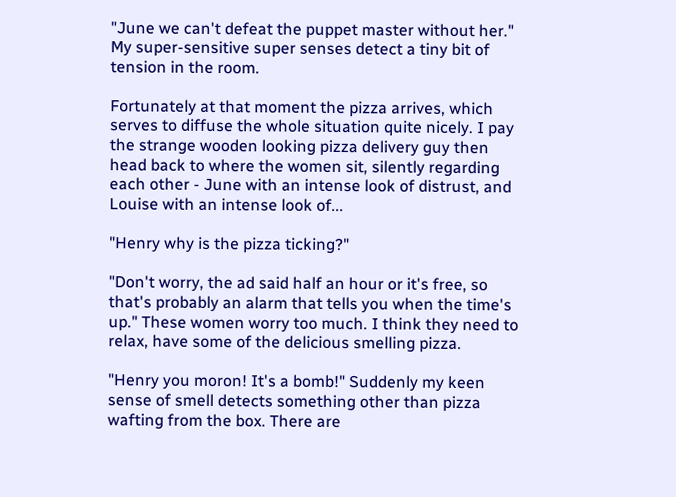"June we can't defeat the puppet master without her." My super-sensitive super senses detect a tiny bit of tension in the room.

Fortunately at that moment the pizza arrives, which serves to diffuse the whole situation quite nicely. I pay the strange wooden looking pizza delivery guy then head back to where the women sit, silently regarding each other - June with an intense look of distrust, and Louise with an intense look of...

"Henry why is the pizza ticking?"

"Don't worry, the ad said half an hour or it's free, so that's probably an alarm that tells you when the time's up." These women worry too much. I think they need to relax, have some of the delicious smelling pizza.

"Henry you moron! It's a bomb!" Suddenly my keen sense of smell detects something other than pizza wafting from the box. There are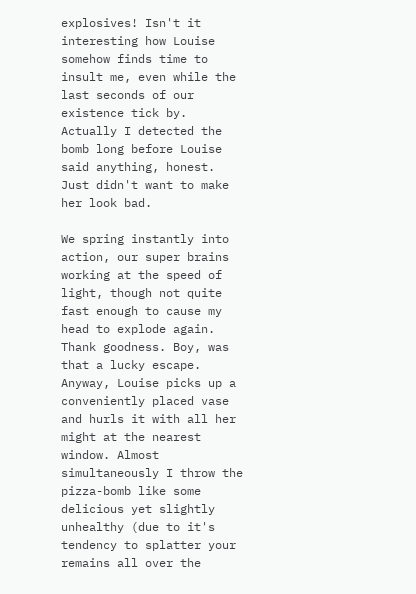explosives! Isn't it interesting how Louise somehow finds time to insult me, even while the last seconds of our existence tick by. Actually I detected the bomb long before Louise said anything, honest. Just didn't want to make her look bad.

We spring instantly into action, our super brains working at the speed of light, though not quite fast enough to cause my head to explode again. Thank goodness. Boy, was that a lucky escape. Anyway, Louise picks up a conveniently placed vase and hurls it with all her might at the nearest window. Almost simultaneously I throw the pizza-bomb like some delicious yet slightly unhealthy (due to it's tendency to splatter your remains all over the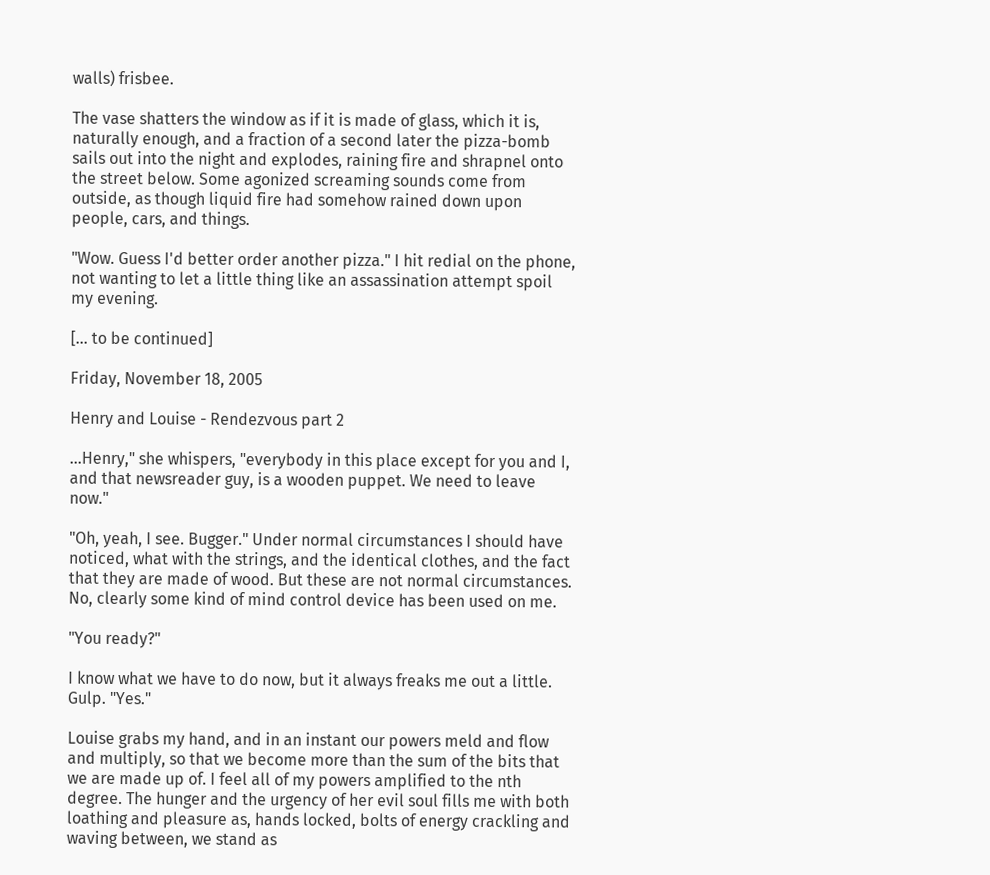walls) frisbee.

The vase shatters the window as if it is made of glass, which it is, naturally enough, and a fraction of a second later the pizza-bomb sails out into the night and explodes, raining fire and shrapnel onto the street below. Some agonized screaming sounds come from outside, as though liquid fire had somehow rained down upon people, cars, and things.

"Wow. Guess I'd better order another pizza." I hit redial on the phone, not wanting to let a little thing like an assassination attempt spoil my evening.

[... to be continued]

Friday, November 18, 2005

Henry and Louise - Rendezvous part 2

...Henry," she whispers, "everybody in this place except for you and I, and that newsreader guy, is a wooden puppet. We need to leave now."

"Oh, yeah, I see. Bugger." Under normal circumstances I should have noticed, what with the strings, and the identical clothes, and the fact that they are made of wood. But these are not normal circumstances. No, clearly some kind of mind control device has been used on me.

"You ready?"

I know what we have to do now, but it always freaks me out a little. Gulp. "Yes."

Louise grabs my hand, and in an instant our powers meld and flow and multiply, so that we become more than the sum of the bits that we are made up of. I feel all of my powers amplified to the nth degree. The hunger and the urgency of her evil soul fills me with both loathing and pleasure as, hands locked, bolts of energy crackling and waving between, we stand as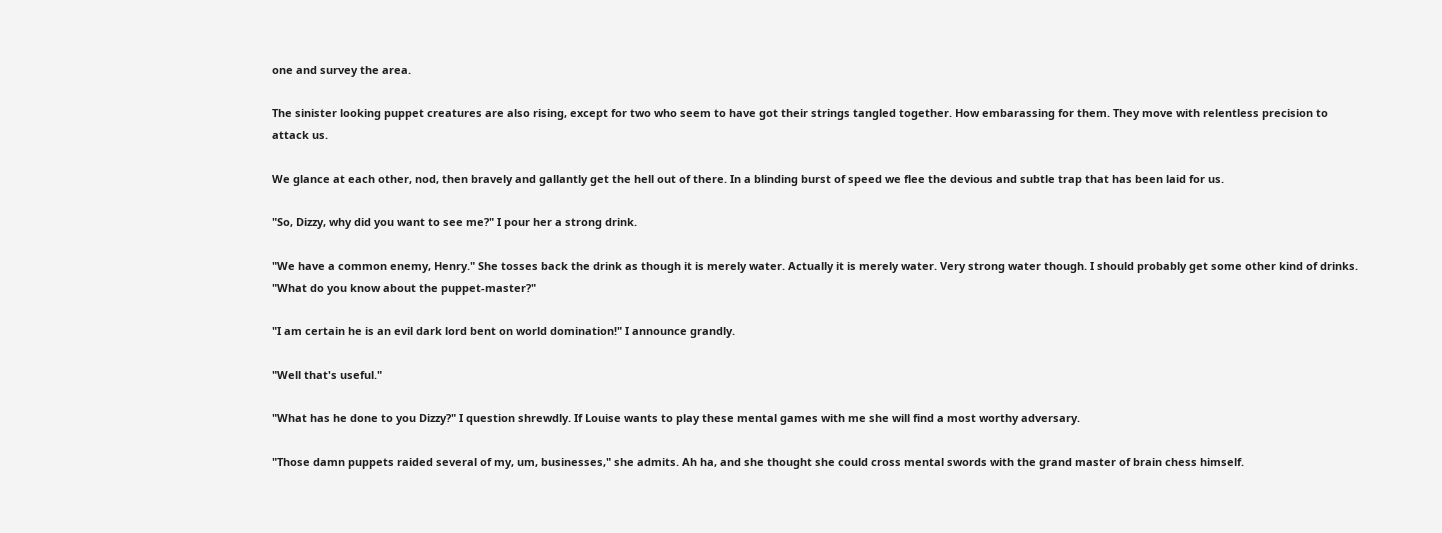one and survey the area.

The sinister looking puppet creatures are also rising, except for two who seem to have got their strings tangled together. How embarassing for them. They move with relentless precision to attack us.

We glance at each other, nod, then bravely and gallantly get the hell out of there. In a blinding burst of speed we flee the devious and subtle trap that has been laid for us.

"So, Dizzy, why did you want to see me?" I pour her a strong drink.

"We have a common enemy, Henry." She tosses back the drink as though it is merely water. Actually it is merely water. Very strong water though. I should probably get some other kind of drinks. "What do you know about the puppet-master?"

"I am certain he is an evil dark lord bent on world domination!" I announce grandly.

"Well that's useful."

"What has he done to you Dizzy?" I question shrewdly. If Louise wants to play these mental games with me she will find a most worthy adversary.

"Those damn puppets raided several of my, um, businesses," she admits. Ah ha, and she thought she could cross mental swords with the grand master of brain chess himself.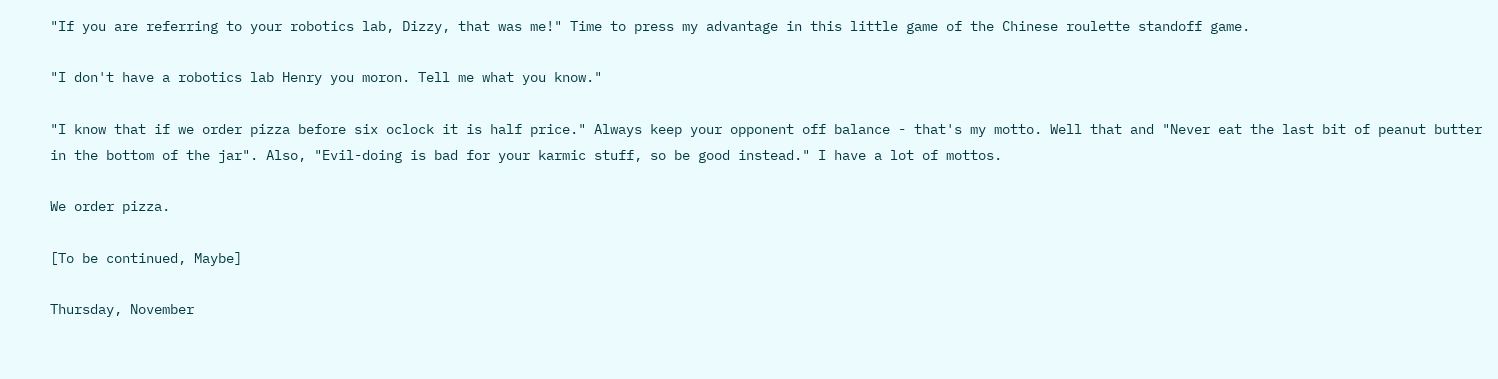"If you are referring to your robotics lab, Dizzy, that was me!" Time to press my advantage in this little game of the Chinese roulette standoff game.

"I don't have a robotics lab Henry you moron. Tell me what you know."

"I know that if we order pizza before six oclock it is half price." Always keep your opponent off balance - that's my motto. Well that and "Never eat the last bit of peanut butter in the bottom of the jar". Also, "Evil-doing is bad for your karmic stuff, so be good instead." I have a lot of mottos.

We order pizza.

[To be continued, Maybe]

Thursday, November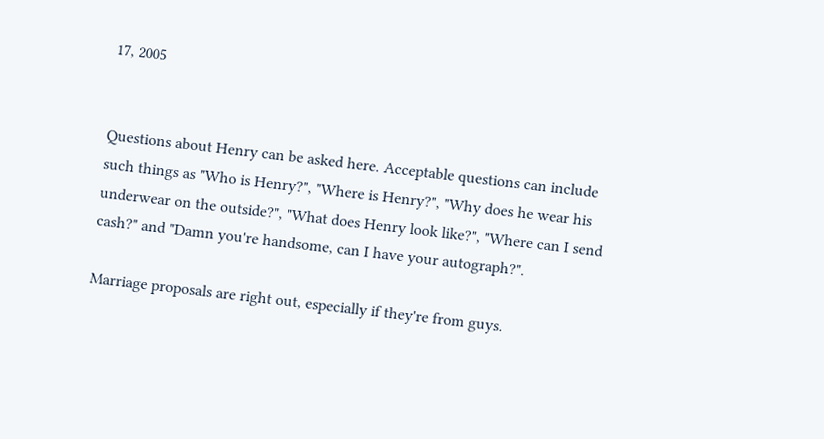17, 2005


Questions about Henry can be asked here. Acceptable questions can include such things as "Who is Henry?", "Where is Henry?", "Why does he wear his underwear on the outside?", "What does Henry look like?", "Where can I send cash?" and "Damn you're handsome, can I have your autograph?".

Marriage proposals are right out, especially if they're from guys.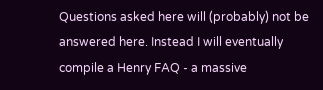Questions asked here will (probably) not be answered here. Instead I will eventually compile a Henry FAQ - a massive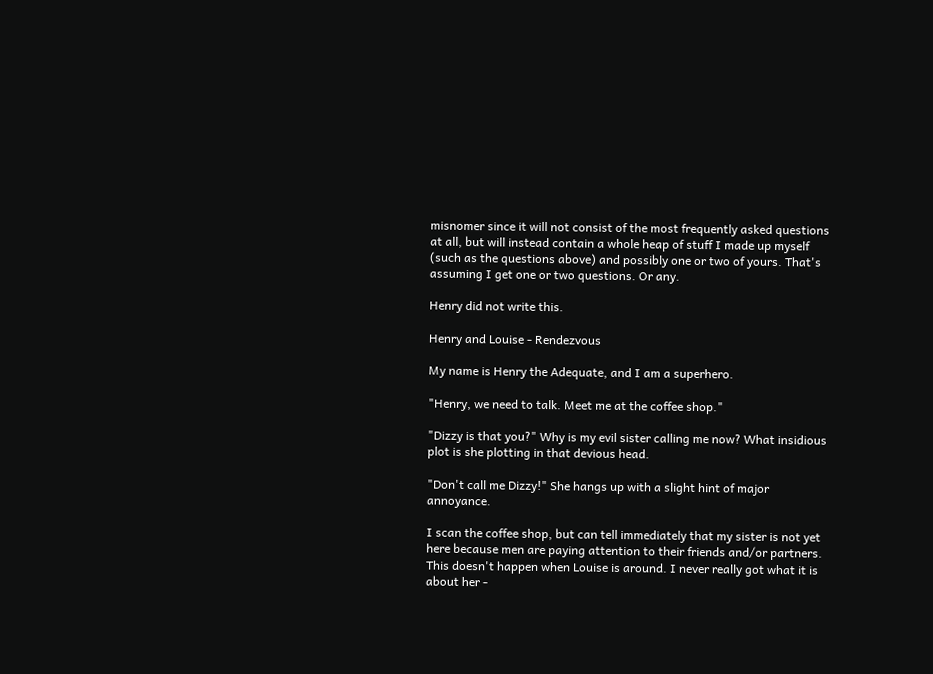misnomer since it will not consist of the most frequently asked questions at all, but will instead contain a whole heap of stuff I made up myself (such as the questions above) and possibly one or two of yours. That's assuming I get one or two questions. Or any.

Henry did not write this.

Henry and Louise - Rendezvous

My name is Henry the Adequate, and I am a superhero.

"Henry, we need to talk. Meet me at the coffee shop."

"Dizzy is that you?" Why is my evil sister calling me now? What insidious plot is she plotting in that devious head.

"Don't call me Dizzy!" She hangs up with a slight hint of major annoyance.

I scan the coffee shop, but can tell immediately that my sister is not yet here because men are paying attention to their friends and/or partners. This doesn't happen when Louise is around. I never really got what it is about her -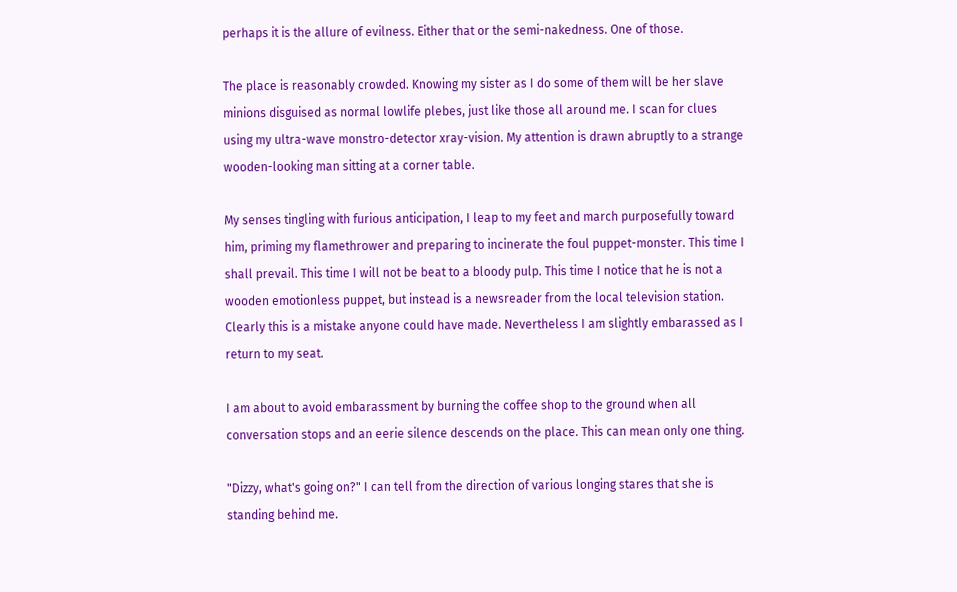perhaps it is the allure of evilness. Either that or the semi-nakedness. One of those.

The place is reasonably crowded. Knowing my sister as I do some of them will be her slave minions disguised as normal lowlife plebes, just like those all around me. I scan for clues using my ultra-wave monstro-detector xray-vision. My attention is drawn abruptly to a strange wooden-looking man sitting at a corner table.

My senses tingling with furious anticipation, I leap to my feet and march purposefully toward him, priming my flamethrower and preparing to incinerate the foul puppet-monster. This time I shall prevail. This time I will not be beat to a bloody pulp. This time I notice that he is not a wooden emotionless puppet, but instead is a newsreader from the local television station. Clearly this is a mistake anyone could have made. Nevertheless I am slightly embarassed as I return to my seat.

I am about to avoid embarassment by burning the coffee shop to the ground when all conversation stops and an eerie silence descends on the place. This can mean only one thing.

"Dizzy, what's going on?" I can tell from the direction of various longing stares that she is standing behind me.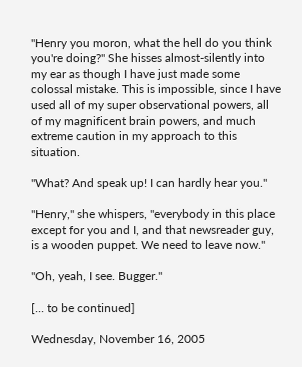"Henry you moron, what the hell do you think you're doing?" She hisses almost-silently into my ear as though I have just made some colossal mistake. This is impossible, since I have used all of my super observational powers, all of my magnificent brain powers, and much extreme caution in my approach to this situation.

"What? And speak up! I can hardly hear you."

"Henry," she whispers, "everybody in this place except for you and I, and that newsreader guy, is a wooden puppet. We need to leave now."

"Oh, yeah, I see. Bugger."

[... to be continued]

Wednesday, November 16, 2005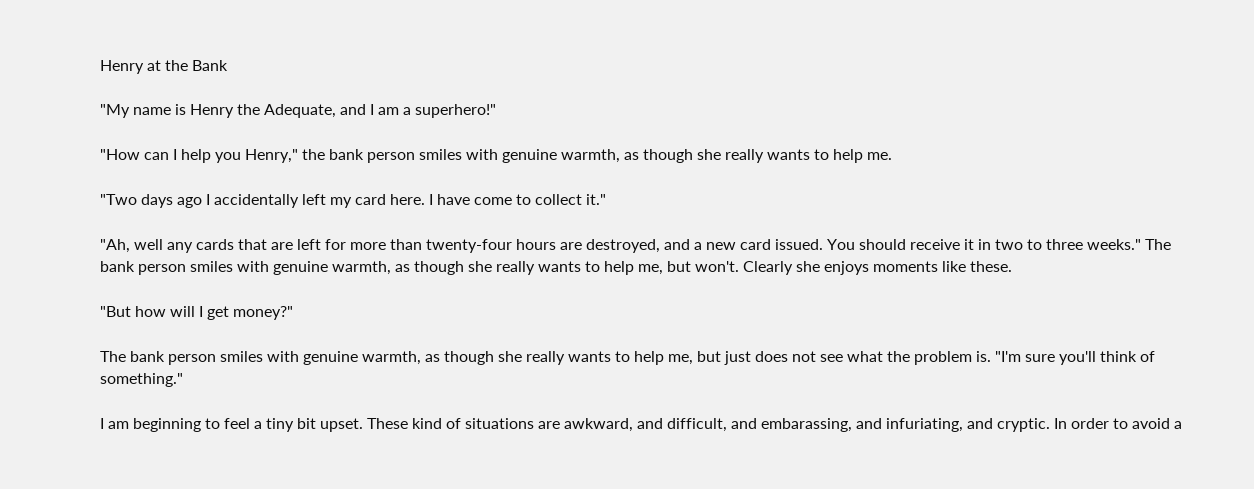Henry at the Bank

"My name is Henry the Adequate, and I am a superhero!"

"How can I help you Henry," the bank person smiles with genuine warmth, as though she really wants to help me.

"Two days ago I accidentally left my card here. I have come to collect it."

"Ah, well any cards that are left for more than twenty-four hours are destroyed, and a new card issued. You should receive it in two to three weeks." The bank person smiles with genuine warmth, as though she really wants to help me, but won't. Clearly she enjoys moments like these.

"But how will I get money?"

The bank person smiles with genuine warmth, as though she really wants to help me, but just does not see what the problem is. "I'm sure you'll think of something."

I am beginning to feel a tiny bit upset. These kind of situations are awkward, and difficult, and embarassing, and infuriating, and cryptic. In order to avoid a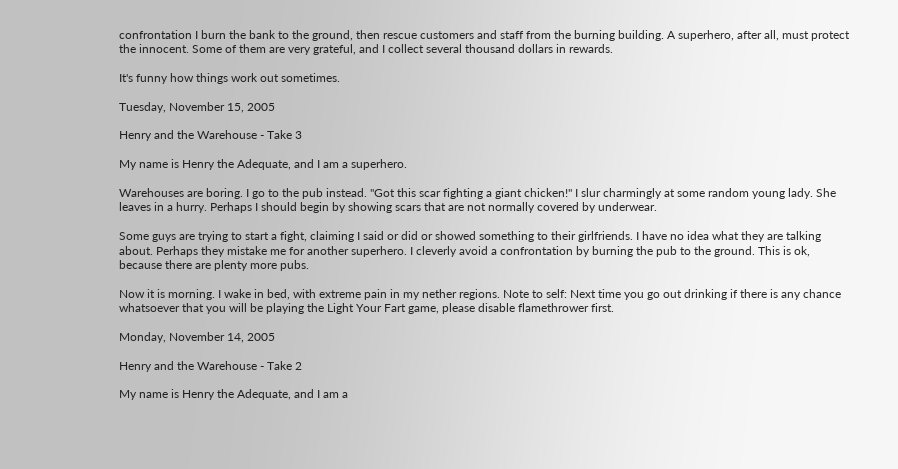confrontation I burn the bank to the ground, then rescue customers and staff from the burning building. A superhero, after all, must protect the innocent. Some of them are very grateful, and I collect several thousand dollars in rewards.

It's funny how things work out sometimes.

Tuesday, November 15, 2005

Henry and the Warehouse - Take 3

My name is Henry the Adequate, and I am a superhero.

Warehouses are boring. I go to the pub instead. "Got this scar fighting a giant chicken!" I slur charmingly at some random young lady. She leaves in a hurry. Perhaps I should begin by showing scars that are not normally covered by underwear.

Some guys are trying to start a fight, claiming I said or did or showed something to their girlfriends. I have no idea what they are talking about. Perhaps they mistake me for another superhero. I cleverly avoid a confrontation by burning the pub to the ground. This is ok, because there are plenty more pubs.

Now it is morning. I wake in bed, with extreme pain in my nether regions. Note to self: Next time you go out drinking if there is any chance whatsoever that you will be playing the Light Your Fart game, please disable flamethrower first.

Monday, November 14, 2005

Henry and the Warehouse - Take 2

My name is Henry the Adequate, and I am a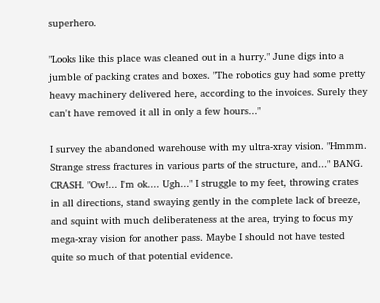superhero.

"Looks like this place was cleaned out in a hurry." June digs into a jumble of packing crates and boxes. "The robotics guy had some pretty heavy machinery delivered here, according to the invoices. Surely they can't have removed it all in only a few hours..."

I survey the abandoned warehouse with my ultra-xray vision. "Hmmm. Strange stress fractures in various parts of the structure, and..." BANG. CRASH. "Ow!... I'm ok.... Ugh..." I struggle to my feet, throwing crates in all directions, stand swaying gently in the complete lack of breeze, and squint with much deliberateness at the area, trying to focus my mega-xray vision for another pass. Maybe I should not have tested quite so much of that potential evidence.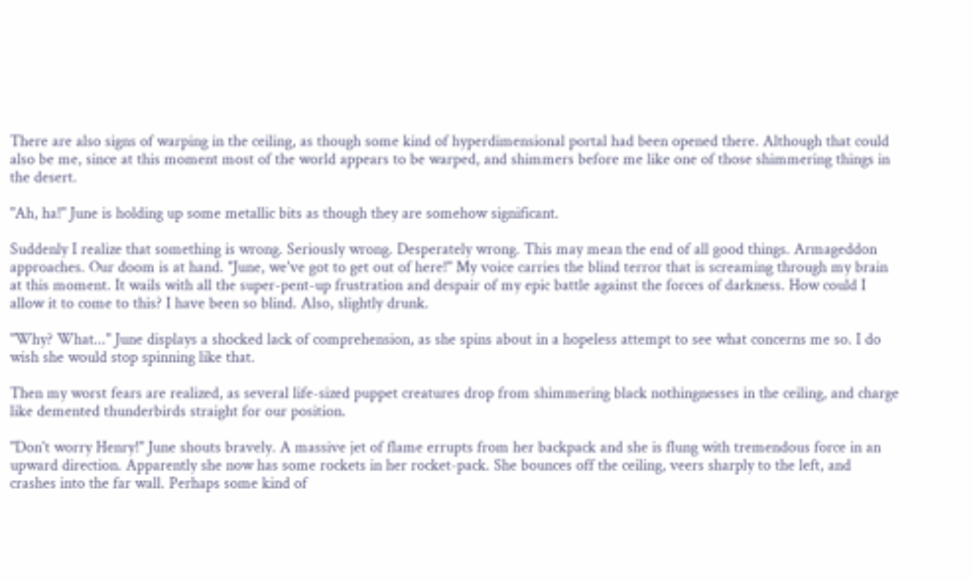There are also signs of warping in the ceiling, as though some kind of hyperdimensional portal had been opened there. Although that could also be me, since at this moment most of the world appears to be warped, and shimmers before me like one of those shimmering things in the desert.

"Ah, ha!" June is holding up some metallic bits as though they are somehow significant.

Suddenly I realize that something is wrong. Seriously wrong. Desperately wrong. This may mean the end of all good things. Armageddon approaches. Our doom is at hand. "June, we've got to get out of here!" My voice carries the blind terror that is screaming through my brain at this moment. It wails with all the super-pent-up frustration and despair of my epic battle against the forces of darkness. How could I allow it to come to this? I have been so blind. Also, slightly drunk.

"Why? What..." June displays a shocked lack of comprehension, as she spins about in a hopeless attempt to see what concerns me so. I do wish she would stop spinning like that.

Then my worst fears are realized, as several life-sized puppet creatures drop from shimmering black nothingnesses in the ceiling, and charge like demented thunderbirds straight for our position.

"Don't worry Henry!" June shouts bravely. A massive jet of flame errupts from her backpack and she is flung with tremendous force in an upward direction. Apparently she now has some rockets in her rocket-pack. She bounces off the ceiling, veers sharply to the left, and crashes into the far wall. Perhaps some kind of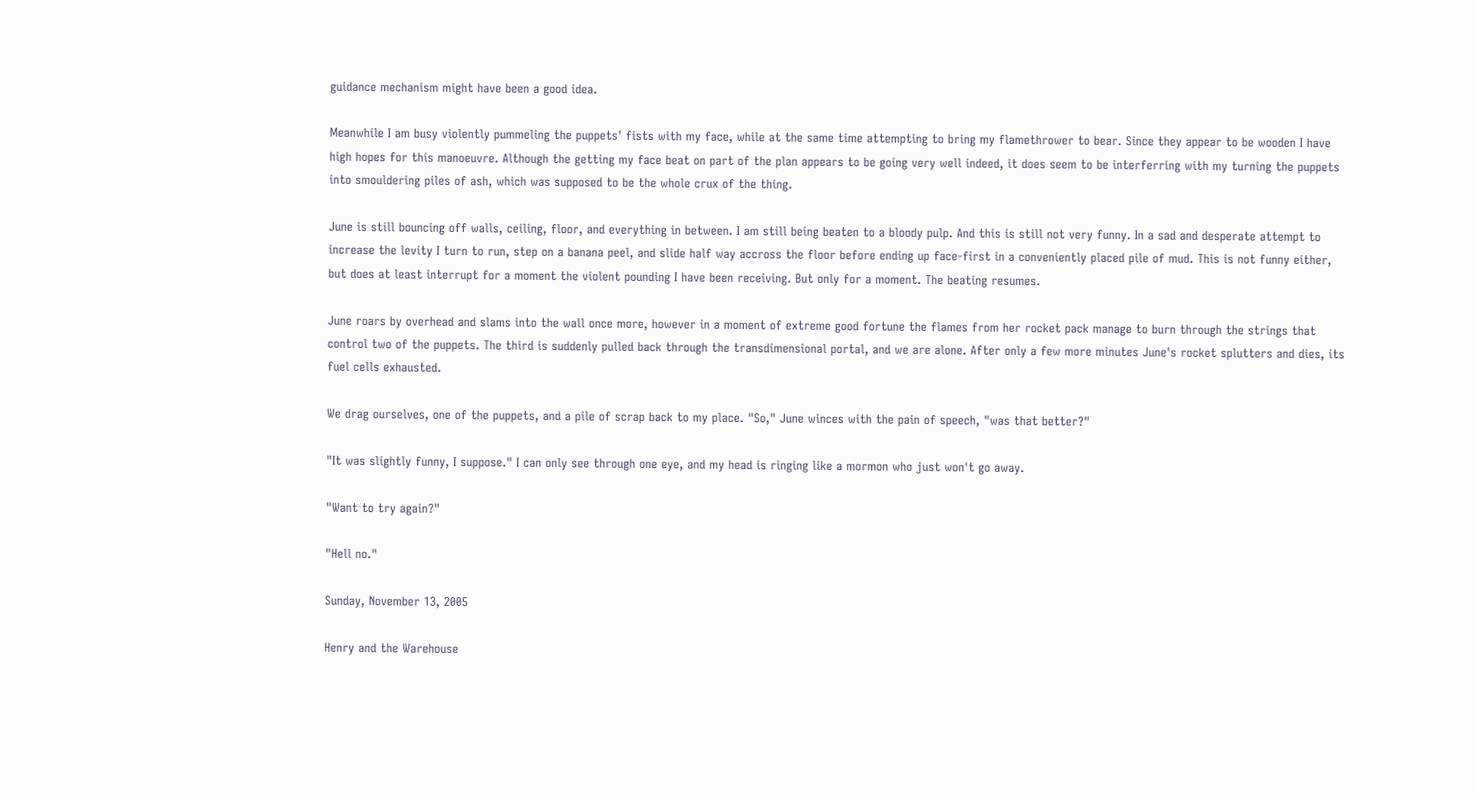guidance mechanism might have been a good idea.

Meanwhile I am busy violently pummeling the puppets' fists with my face, while at the same time attempting to bring my flamethrower to bear. Since they appear to be wooden I have high hopes for this manoeuvre. Although the getting my face beat on part of the plan appears to be going very well indeed, it does seem to be interferring with my turning the puppets into smouldering piles of ash, which was supposed to be the whole crux of the thing.

June is still bouncing off walls, ceiling, floor, and everything in between. I am still being beaten to a bloody pulp. And this is still not very funny. In a sad and desperate attempt to increase the levity I turn to run, step on a banana peel, and slide half way accross the floor before ending up face-first in a conveniently placed pile of mud. This is not funny either, but does at least interrupt for a moment the violent pounding I have been receiving. But only for a moment. The beating resumes.

June roars by overhead and slams into the wall once more, however in a moment of extreme good fortune the flames from her rocket pack manage to burn through the strings that control two of the puppets. The third is suddenly pulled back through the transdimensional portal, and we are alone. After only a few more minutes June's rocket splutters and dies, its fuel cells exhausted.

We drag ourselves, one of the puppets, and a pile of scrap back to my place. "So," June winces with the pain of speech, "was that better?"

"It was slightly funny, I suppose." I can only see through one eye, and my head is ringing like a mormon who just won't go away.

"Want to try again?"

"Hell no."

Sunday, November 13, 2005

Henry and the Warehouse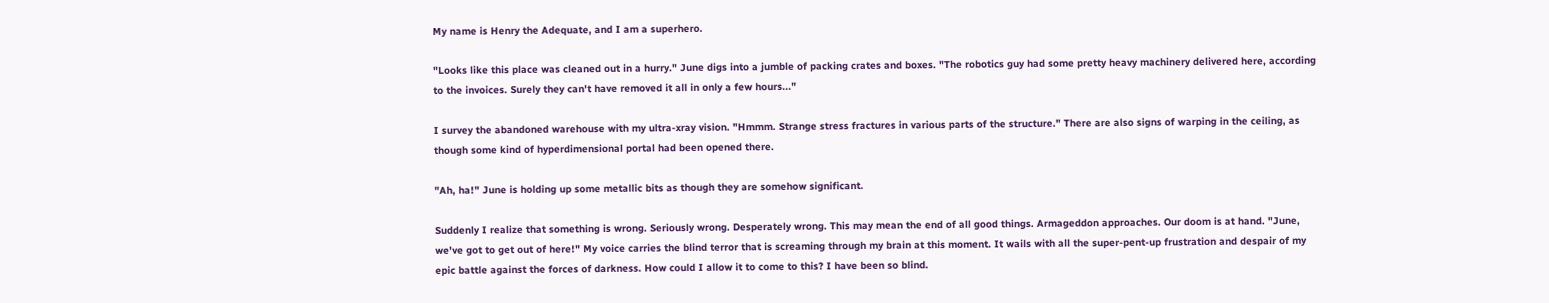My name is Henry the Adequate, and I am a superhero.

"Looks like this place was cleaned out in a hurry." June digs into a jumble of packing crates and boxes. "The robotics guy had some pretty heavy machinery delivered here, according to the invoices. Surely they can't have removed it all in only a few hours..."

I survey the abandoned warehouse with my ultra-xray vision. "Hmmm. Strange stress fractures in various parts of the structure." There are also signs of warping in the ceiling, as though some kind of hyperdimensional portal had been opened there.

"Ah, ha!" June is holding up some metallic bits as though they are somehow significant.

Suddenly I realize that something is wrong. Seriously wrong. Desperately wrong. This may mean the end of all good things. Armageddon approaches. Our doom is at hand. "June, we've got to get out of here!" My voice carries the blind terror that is screaming through my brain at this moment. It wails with all the super-pent-up frustration and despair of my epic battle against the forces of darkness. How could I allow it to come to this? I have been so blind.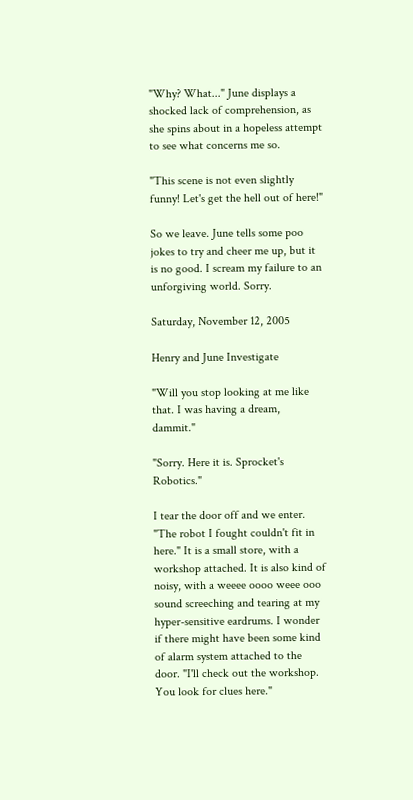"Why? What..." June displays a shocked lack of comprehension, as she spins about in a hopeless attempt to see what concerns me so.

"This scene is not even slightly funny! Let's get the hell out of here!"

So we leave. June tells some poo jokes to try and cheer me up, but it is no good. I scream my failure to an unforgiving world. Sorry.

Saturday, November 12, 2005

Henry and June Investigate

"Will you stop looking at me like that. I was having a dream, dammit."

"Sorry. Here it is. Sprocket's Robotics."

I tear the door off and we enter. "The robot I fought couldn't fit in here." It is a small store, with a workshop attached. It is also kind of noisy, with a weeee oooo weee ooo sound screeching and tearing at my hyper-sensitive eardrums. I wonder if there might have been some kind of alarm system attached to the door. "I'll check out the workshop. You look for clues here."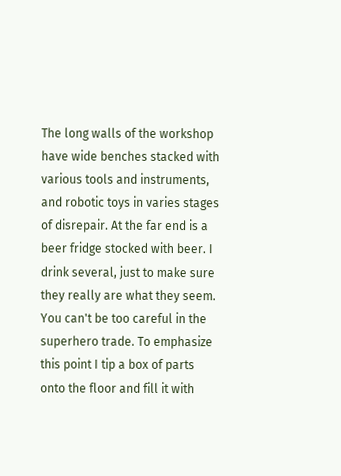The long walls of the workshop have wide benches stacked with various tools and instruments, and robotic toys in varies stages of disrepair. At the far end is a beer fridge stocked with beer. I drink several, just to make sure they really are what they seem. You can't be too careful in the superhero trade. To emphasize this point I tip a box of parts onto the floor and fill it with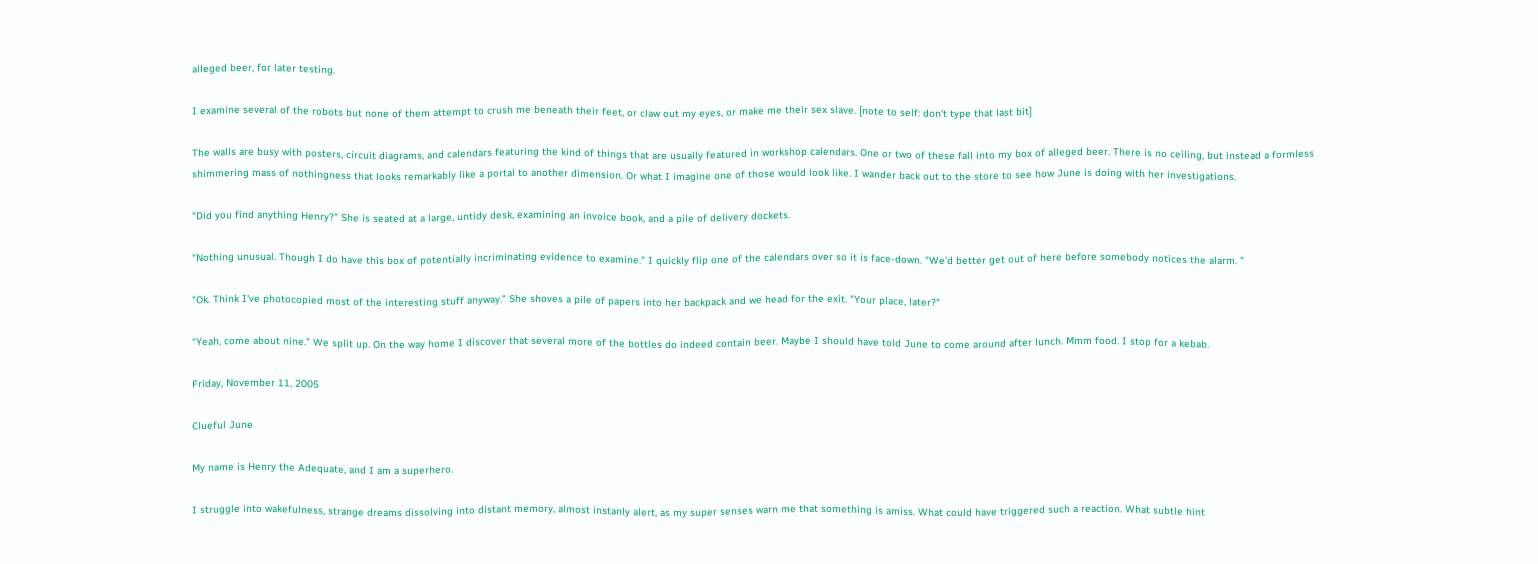alleged beer, for later testing.

I examine several of the robots but none of them attempt to crush me beneath their feet, or claw out my eyes, or make me their sex slave. [note to self: don't type that last bit]

The walls are busy with posters, circuit diagrams, and calendars featuring the kind of things that are usually featured in workshop calendars. One or two of these fall into my box of alleged beer. There is no ceiling, but instead a formless shimmering mass of nothingness that looks remarkably like a portal to another dimension. Or what I imagine one of those would look like. I wander back out to the store to see how June is doing with her investigations.

"Did you find anything Henry?" She is seated at a large, untidy desk, examining an invoice book, and a pile of delivery dockets.

"Nothing unusual. Though I do have this box of potentially incriminating evidence to examine." I quickly flip one of the calendars over so it is face-down. "We'd better get out of here before somebody notices the alarm. "

"Ok. Think I've photocopied most of the interesting stuff anyway." She shoves a pile of papers into her backpack and we head for the exit. "Your place, later?"

"Yeah, come about nine." We split up. On the way home I discover that several more of the bottles do indeed contain beer. Maybe I should have told June to come around after lunch. Mmm food. I stop for a kebab.

Friday, November 11, 2005

Clueful June

My name is Henry the Adequate, and I am a superhero.

I struggle into wakefulness, strange dreams dissolving into distant memory, almost instanly alert, as my super senses warn me that something is amiss. What could have triggered such a reaction. What subtle hint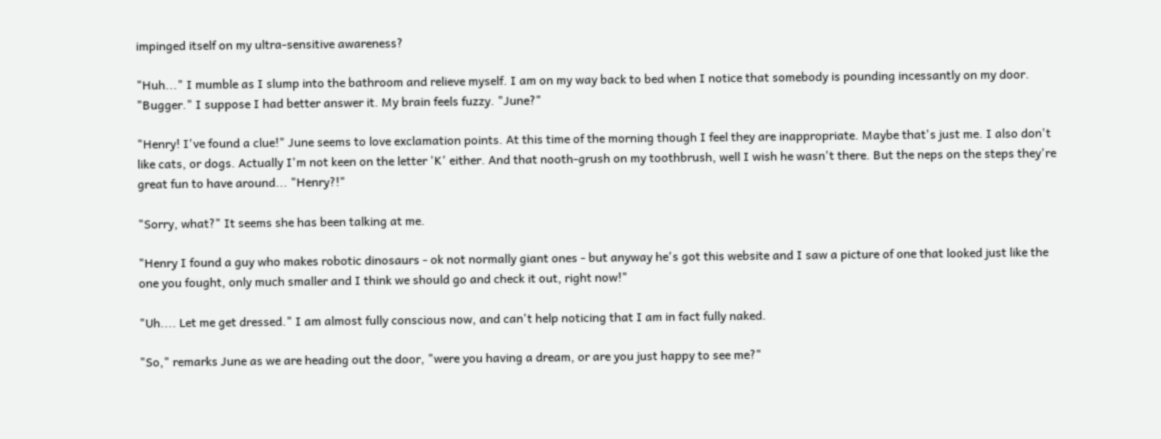impinged itself on my ultra-sensitive awareness?

"Huh..." I mumble as I slump into the bathroom and relieve myself. I am on my way back to bed when I notice that somebody is pounding incessantly on my door. "Bugger." I suppose I had better answer it. My brain feels fuzzy. "June?"

"Henry! I've found a clue!" June seems to love exclamation points. At this time of the morning though I feel they are inappropriate. Maybe that's just me. I also don't like cats, or dogs. Actually I'm not keen on the letter 'K' either. And that nooth-grush on my toothbrush, well I wish he wasn't there. But the neps on the steps they're great fun to have around... "Henry?!"

"Sorry, what?" It seems she has been talking at me.

"Henry I found a guy who makes robotic dinosaurs - ok not normally giant ones - but anyway he's got this website and I saw a picture of one that looked just like the one you fought, only much smaller and I think we should go and check it out, right now!"

"Uh.... Let me get dressed." I am almost fully conscious now, and can't help noticing that I am in fact fully naked.

"So," remarks June as we are heading out the door, "were you having a dream, or are you just happy to see me?"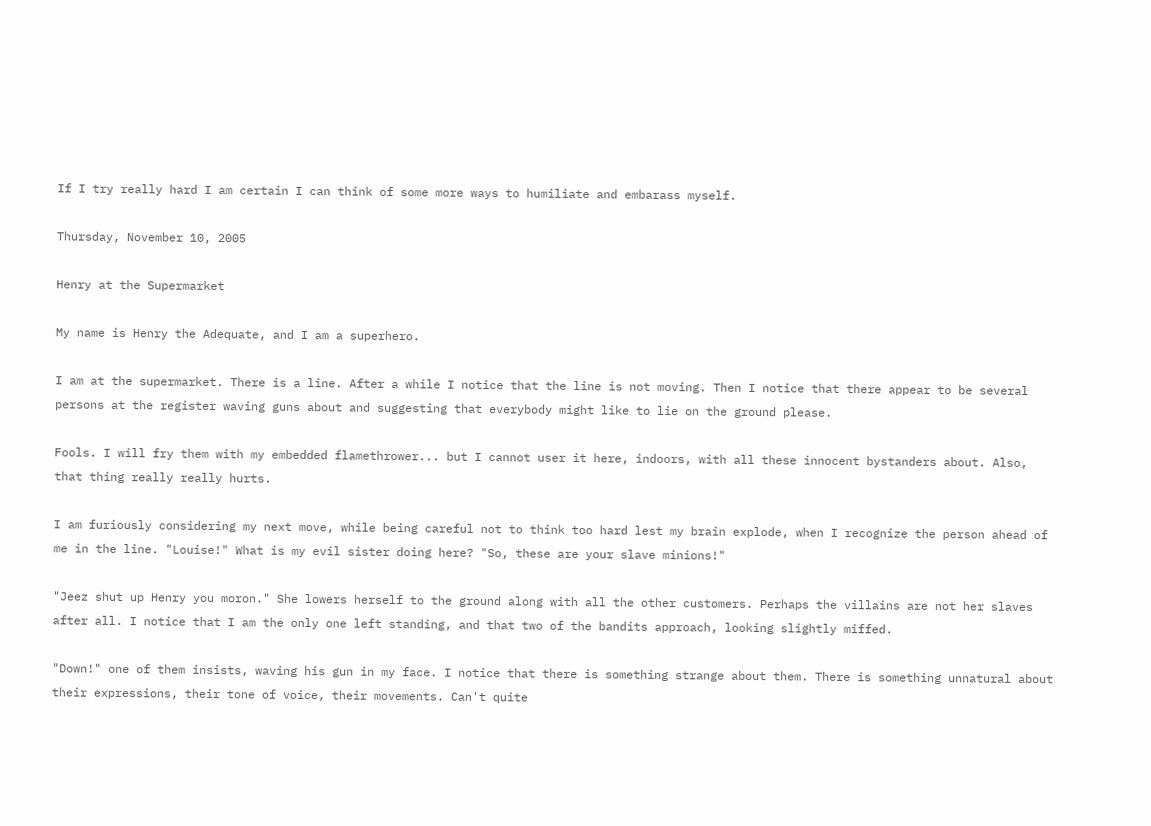If I try really hard I am certain I can think of some more ways to humiliate and embarass myself.

Thursday, November 10, 2005

Henry at the Supermarket

My name is Henry the Adequate, and I am a superhero.

I am at the supermarket. There is a line. After a while I notice that the line is not moving. Then I notice that there appear to be several persons at the register waving guns about and suggesting that everybody might like to lie on the ground please.

Fools. I will fry them with my embedded flamethrower... but I cannot user it here, indoors, with all these innocent bystanders about. Also, that thing really really hurts.

I am furiously considering my next move, while being careful not to think too hard lest my brain explode, when I recognize the person ahead of me in the line. "Louise!" What is my evil sister doing here? "So, these are your slave minions!"

"Jeez shut up Henry you moron." She lowers herself to the ground along with all the other customers. Perhaps the villains are not her slaves after all. I notice that I am the only one left standing, and that two of the bandits approach, looking slightly miffed.

"Down!" one of them insists, waving his gun in my face. I notice that there is something strange about them. There is something unnatural about their expressions, their tone of voice, their movements. Can't quite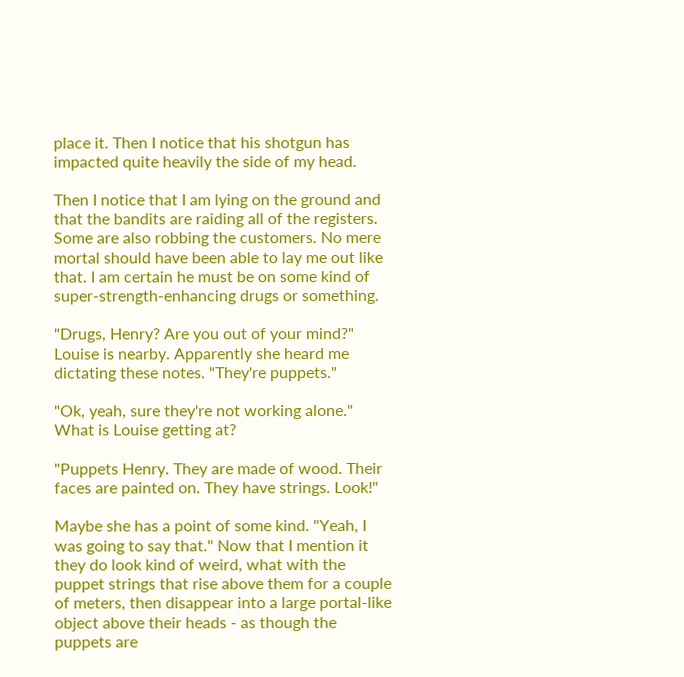place it. Then I notice that his shotgun has impacted quite heavily the side of my head.

Then I notice that I am lying on the ground and that the bandits are raiding all of the registers. Some are also robbing the customers. No mere mortal should have been able to lay me out like that. I am certain he must be on some kind of super-strength-enhancing drugs or something.

"Drugs, Henry? Are you out of your mind?" Louise is nearby. Apparently she heard me dictating these notes. "They're puppets."

"Ok, yeah, sure they're not working alone." What is Louise getting at?

"Puppets Henry. They are made of wood. Their faces are painted on. They have strings. Look!"

Maybe she has a point of some kind. "Yeah, I was going to say that." Now that I mention it they do look kind of weird, what with the puppet strings that rise above them for a couple of meters, then disappear into a large portal-like object above their heads - as though the puppets are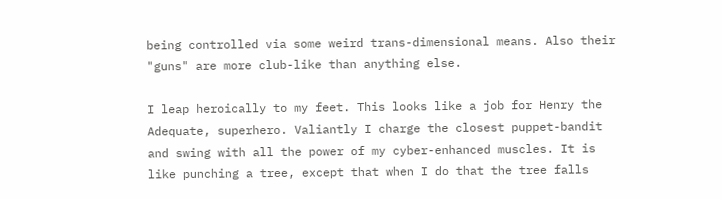being controlled via some weird trans-dimensional means. Also their "guns" are more club-like than anything else.

I leap heroically to my feet. This looks like a job for Henry the Adequate, superhero. Valiantly I charge the closest puppet-bandit and swing with all the power of my cyber-enhanced muscles. It is like punching a tree, except that when I do that the tree falls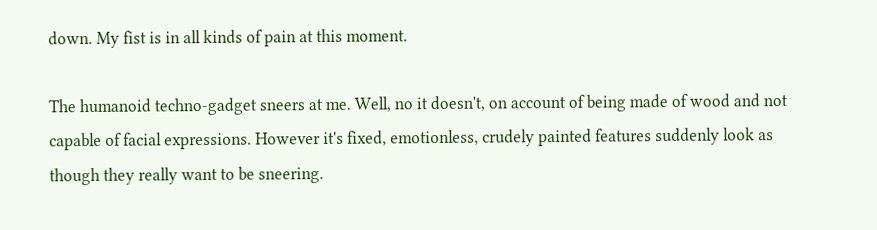down. My fist is in all kinds of pain at this moment.

The humanoid techno-gadget sneers at me. Well, no it doesn't, on account of being made of wood and not capable of facial expressions. However it's fixed, emotionless, crudely painted features suddenly look as though they really want to be sneering.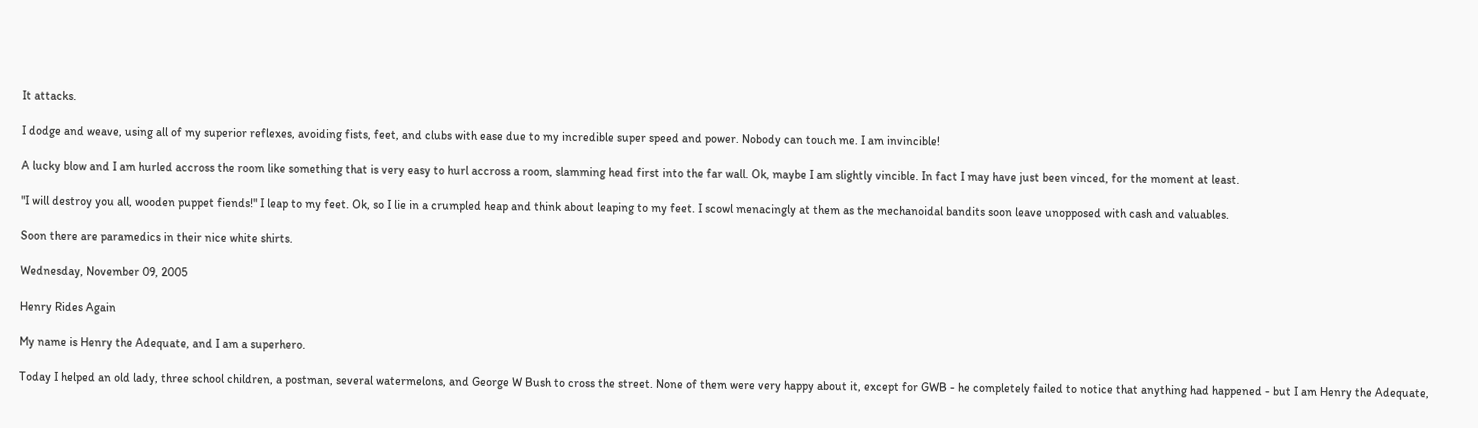It attacks.

I dodge and weave, using all of my superior reflexes, avoiding fists, feet, and clubs with ease due to my incredible super speed and power. Nobody can touch me. I am invincible!

A lucky blow and I am hurled accross the room like something that is very easy to hurl accross a room, slamming head first into the far wall. Ok, maybe I am slightly vincible. In fact I may have just been vinced, for the moment at least.

"I will destroy you all, wooden puppet fiends!" I leap to my feet. Ok, so I lie in a crumpled heap and think about leaping to my feet. I scowl menacingly at them as the mechanoidal bandits soon leave unopposed with cash and valuables.

Soon there are paramedics in their nice white shirts.

Wednesday, November 09, 2005

Henry Rides Again

My name is Henry the Adequate, and I am a superhero.

Today I helped an old lady, three school children, a postman, several watermelons, and George W Bush to cross the street. None of them were very happy about it, except for GWB - he completely failed to notice that anything had happened - but I am Henry the Adequate,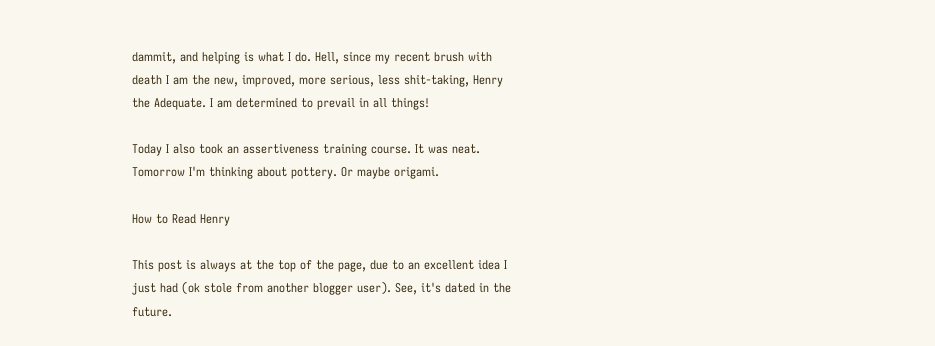dammit, and helping is what I do. Hell, since my recent brush with death I am the new, improved, more serious, less shit-taking, Henry the Adequate. I am determined to prevail in all things!

Today I also took an assertiveness training course. It was neat. Tomorrow I'm thinking about pottery. Or maybe origami.

How to Read Henry

This post is always at the top of the page, due to an excellent idea I just had (ok stole from another blogger user). See, it's dated in the future.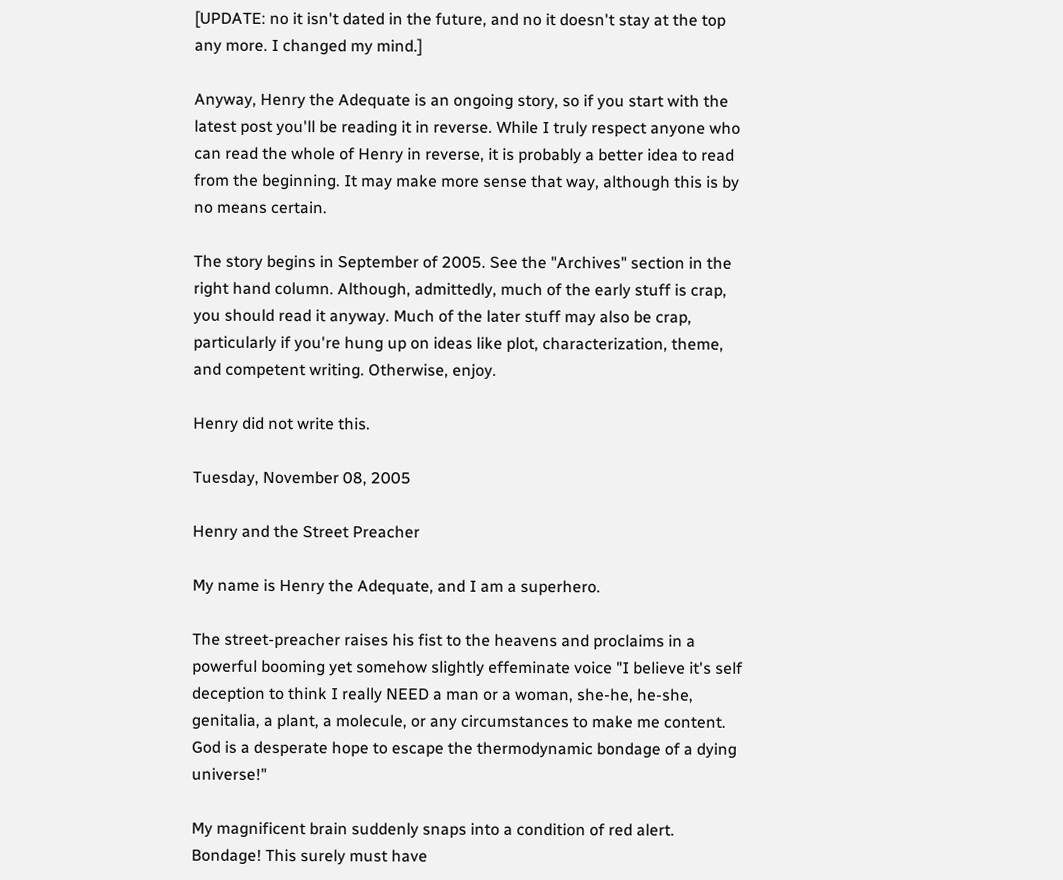[UPDATE: no it isn't dated in the future, and no it doesn't stay at the top any more. I changed my mind.]

Anyway, Henry the Adequate is an ongoing story, so if you start with the latest post you'll be reading it in reverse. While I truly respect anyone who can read the whole of Henry in reverse, it is probably a better idea to read from the beginning. It may make more sense that way, although this is by no means certain.

The story begins in September of 2005. See the "Archives" section in the right hand column. Although, admittedly, much of the early stuff is crap, you should read it anyway. Much of the later stuff may also be crap, particularly if you're hung up on ideas like plot, characterization, theme, and competent writing. Otherwise, enjoy.

Henry did not write this.

Tuesday, November 08, 2005

Henry and the Street Preacher

My name is Henry the Adequate, and I am a superhero.

The street-preacher raises his fist to the heavens and proclaims in a powerful booming yet somehow slightly effeminate voice "I believe it's self deception to think I really NEED a man or a woman, she-he, he-she, genitalia, a plant, a molecule, or any circumstances to make me content. God is a desperate hope to escape the thermodynamic bondage of a dying universe!"

My magnificent brain suddenly snaps into a condition of red alert. Bondage! This surely must have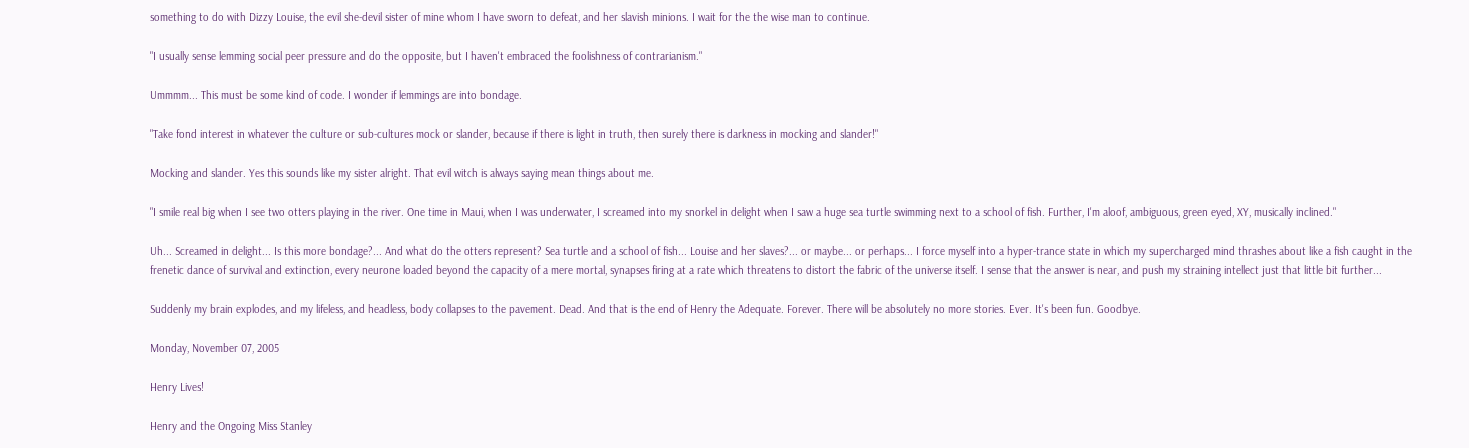something to do with Dizzy Louise, the evil she-devil sister of mine whom I have sworn to defeat, and her slavish minions. I wait for the the wise man to continue.

"I usually sense lemming social peer pressure and do the opposite, but I haven't embraced the foolishness of contrarianism."

Ummmm... This must be some kind of code. I wonder if lemmings are into bondage.

"Take fond interest in whatever the culture or sub-cultures mock or slander, because if there is light in truth, then surely there is darkness in mocking and slander!"

Mocking and slander. Yes this sounds like my sister alright. That evil witch is always saying mean things about me.

"I smile real big when I see two otters playing in the river. One time in Maui, when I was underwater, I screamed into my snorkel in delight when I saw a huge sea turtle swimming next to a school of fish. Further, I'm aloof, ambiguous, green eyed, XY, musically inclined."

Uh... Screamed in delight... Is this more bondage?... And what do the otters represent? Sea turtle and a school of fish... Louise and her slaves?... or maybe... or perhaps... I force myself into a hyper-trance state in which my supercharged mind thrashes about like a fish caught in the frenetic dance of survival and extinction, every neurone loaded beyond the capacity of a mere mortal, synapses firing at a rate which threatens to distort the fabric of the universe itself. I sense that the answer is near, and push my straining intellect just that little bit further...

Suddenly my brain explodes, and my lifeless, and headless, body collapses to the pavement. Dead. And that is the end of Henry the Adequate. Forever. There will be absolutely no more stories. Ever. It's been fun. Goodbye.

Monday, November 07, 2005

Henry Lives!

Henry and the Ongoing Miss Stanley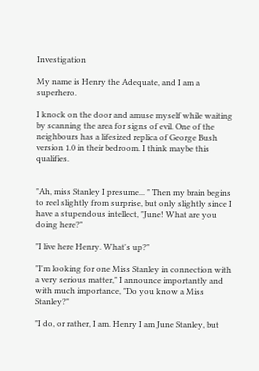Investigation

My name is Henry the Adequate, and I am a superhero.

I knock on the door and amuse myself while waiting by scanning the area for signs of evil. One of the neighbours has a lifesized replica of George Bush version 1.0 in their bedroom. I think maybe this qualifies.


"Ah, miss Stanley I presume... " Then my brain begins to reel slightly from surprise, but only slightly since I have a stupendous intellect, "June! What are you doing here?"

"I live here Henry. What's up?"

"I'm looking for one Miss Stanley in connection with a very serious matter," I announce importantly and with much importance, "Do you know a Miss Stanley?"

"I do, or rather, I am. Henry I am June Stanley, but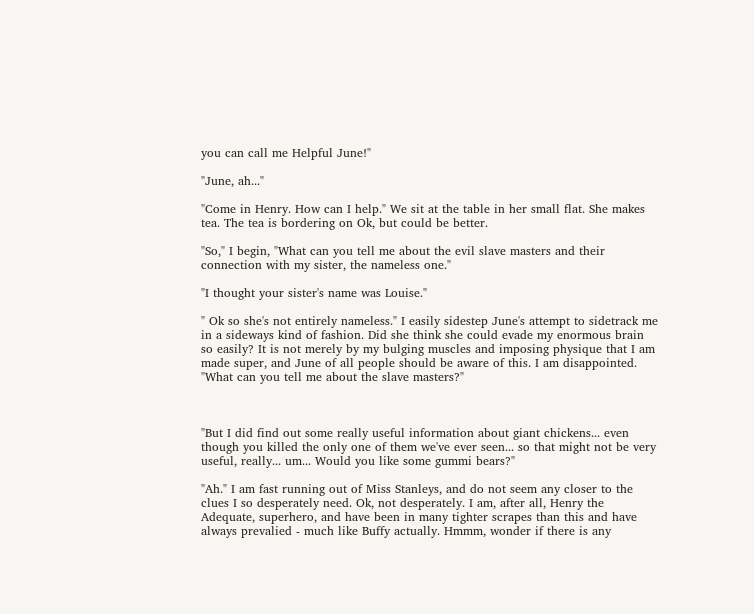you can call me Helpful June!"

"June, ah..."

"Come in Henry. How can I help." We sit at the table in her small flat. She makes tea. The tea is bordering on Ok, but could be better.

"So," I begin, "What can you tell me about the evil slave masters and their connection with my sister, the nameless one."

"I thought your sister's name was Louise."

" Ok so she's not entirely nameless." I easily sidestep June's attempt to sidetrack me in a sideways kind of fashion. Did she think she could evade my enormous brain so easily? It is not merely by my bulging muscles and imposing physique that I am made super, and June of all people should be aware of this. I am disappointed. "What can you tell me about the slave masters?"



"But I did find out some really useful information about giant chickens... even though you killed the only one of them we've ever seen... so that might not be very useful, really... um... Would you like some gummi bears?"

"Ah." I am fast running out of Miss Stanleys, and do not seem any closer to the clues I so desperately need. Ok, not desperately. I am, after all, Henry the Adequate, superhero, and have been in many tighter scrapes than this and have always prevalied - much like Buffy actually. Hmmm, wonder if there is any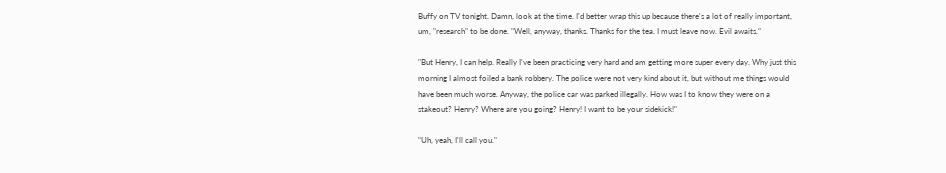Buffy on TV tonight. Damn, look at the time. I'd better wrap this up because there's a lot of really important, um, "research" to be done. "Well, anyway, thanks. Thanks for the tea. I must leave now. Evil awaits."

"But Henry, I can help. Really I've been practicing very hard and am getting more super every day. Why just this morning I almost foiled a bank robbery. The police were not very kind about it, but without me things would have been much worse. Anyway, the police car was parked illegally. How was I to know they were on a stakeout? Henry? Where are you going? Henry! I want to be your sidekick!"

"Uh, yeah, I'll call you."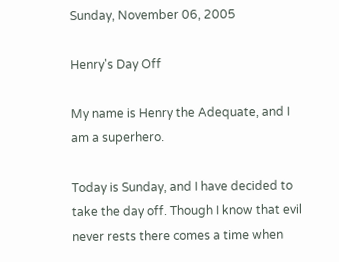Sunday, November 06, 2005

Henry's Day Off

My name is Henry the Adequate, and I am a superhero.

Today is Sunday, and I have decided to take the day off. Though I know that evil never rests there comes a time when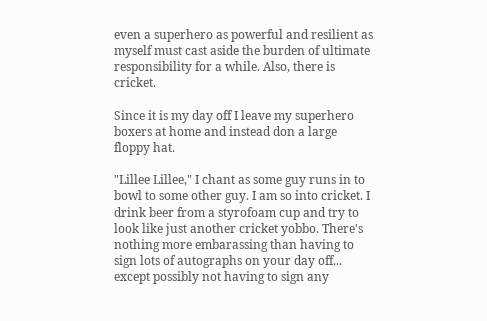even a superhero as powerful and resilient as myself must cast aside the burden of ultimate responsibility for a while. Also, there is cricket.

Since it is my day off I leave my superhero boxers at home and instead don a large floppy hat.

"Lillee Lillee," I chant as some guy runs in to bowl to some other guy. I am so into cricket. I drink beer from a styrofoam cup and try to look like just another cricket yobbo. There's nothing more embarassing than having to sign lots of autographs on your day off... except possibly not having to sign any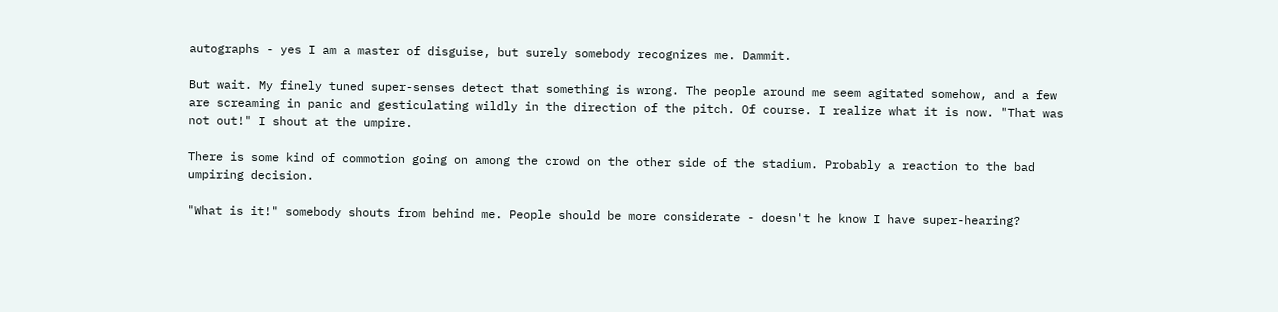autographs - yes I am a master of disguise, but surely somebody recognizes me. Dammit.

But wait. My finely tuned super-senses detect that something is wrong. The people around me seem agitated somehow, and a few are screaming in panic and gesticulating wildly in the direction of the pitch. Of course. I realize what it is now. "That was not out!" I shout at the umpire.

There is some kind of commotion going on among the crowd on the other side of the stadium. Probably a reaction to the bad umpiring decision.

"What is it!" somebody shouts from behind me. People should be more considerate - doesn't he know I have super-hearing?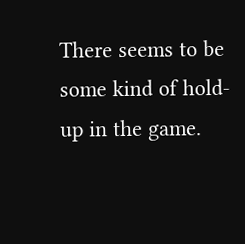There seems to be some kind of hold-up in the game.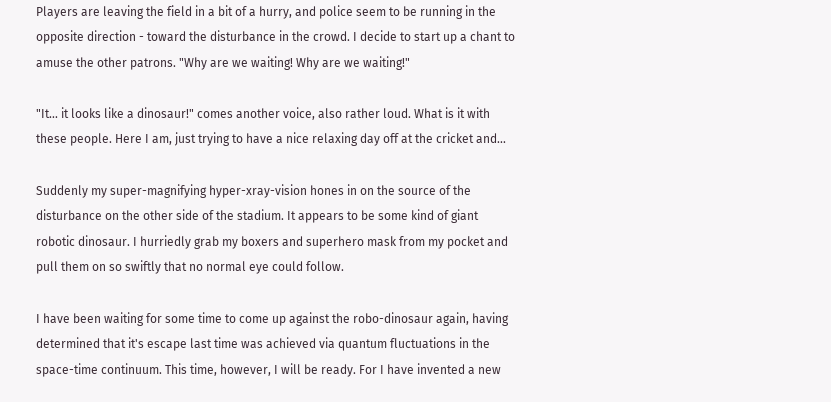Players are leaving the field in a bit of a hurry, and police seem to be running in the opposite direction - toward the disturbance in the crowd. I decide to start up a chant to amuse the other patrons. "Why are we waiting! Why are we waiting!"

"It... it looks like a dinosaur!" comes another voice, also rather loud. What is it with these people. Here I am, just trying to have a nice relaxing day off at the cricket and...

Suddenly my super-magnifying hyper-xray-vision hones in on the source of the disturbance on the other side of the stadium. It appears to be some kind of giant robotic dinosaur. I hurriedly grab my boxers and superhero mask from my pocket and pull them on so swiftly that no normal eye could follow.

I have been waiting for some time to come up against the robo-dinosaur again, having determined that it's escape last time was achieved via quantum fluctuations in the space-time continuum. This time, however, I will be ready. For I have invented a new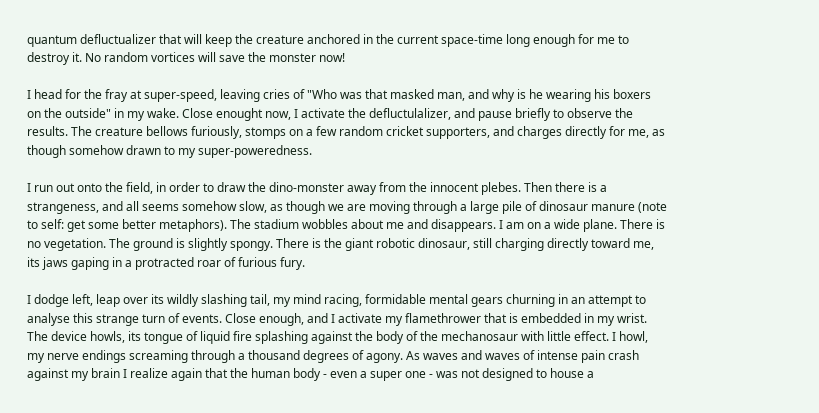quantum defluctualizer that will keep the creature anchored in the current space-time long enough for me to destroy it. No random vortices will save the monster now!

I head for the fray at super-speed, leaving cries of "Who was that masked man, and why is he wearing his boxers on the outside" in my wake. Close enought now, I activate the defluctulalizer, and pause briefly to observe the results. The creature bellows furiously, stomps on a few random cricket supporters, and charges directly for me, as though somehow drawn to my super-poweredness.

I run out onto the field, in order to draw the dino-monster away from the innocent plebes. Then there is a strangeness, and all seems somehow slow, as though we are moving through a large pile of dinosaur manure (note to self: get some better metaphors). The stadium wobbles about me and disappears. I am on a wide plane. There is no vegetation. The ground is slightly spongy. There is the giant robotic dinosaur, still charging directly toward me, its jaws gaping in a protracted roar of furious fury.

I dodge left, leap over its wildly slashing tail, my mind racing, formidable mental gears churning in an attempt to analyse this strange turn of events. Close enough, and I activate my flamethrower that is embedded in my wrist. The device howls, its tongue of liquid fire splashing against the body of the mechanosaur with little effect. I howl, my nerve endings screaming through a thousand degrees of agony. As waves and waves of intense pain crash against my brain I realize again that the human body - even a super one - was not designed to house a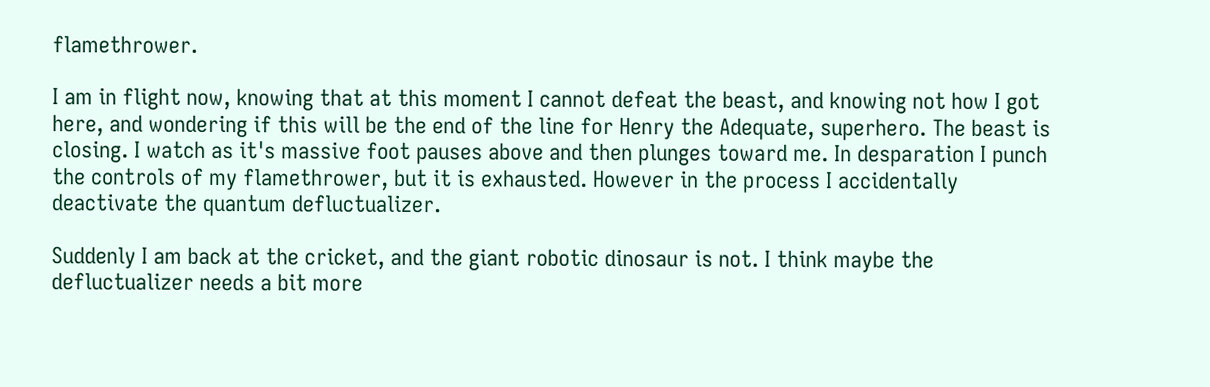flamethrower.

I am in flight now, knowing that at this moment I cannot defeat the beast, and knowing not how I got here, and wondering if this will be the end of the line for Henry the Adequate, superhero. The beast is closing. I watch as it's massive foot pauses above and then plunges toward me. In desparation I punch the controls of my flamethrower, but it is exhausted. However in the process I accidentally deactivate the quantum defluctualizer.

Suddenly I am back at the cricket, and the giant robotic dinosaur is not. I think maybe the defluctualizer needs a bit more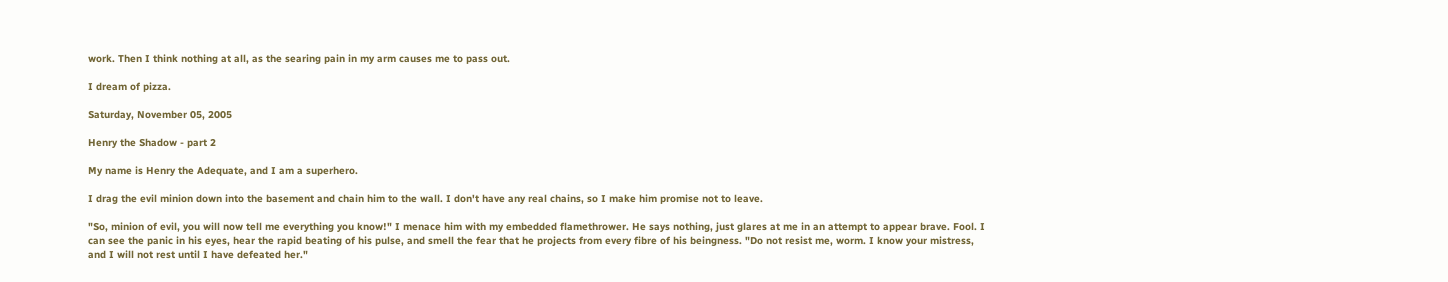work. Then I think nothing at all, as the searing pain in my arm causes me to pass out.

I dream of pizza.

Saturday, November 05, 2005

Henry the Shadow - part 2

My name is Henry the Adequate, and I am a superhero.

I drag the evil minion down into the basement and chain him to the wall. I don't have any real chains, so I make him promise not to leave.

"So, minion of evil, you will now tell me everything you know!" I menace him with my embedded flamethrower. He says nothing, just glares at me in an attempt to appear brave. Fool. I can see the panic in his eyes, hear the rapid beating of his pulse, and smell the fear that he projects from every fibre of his beingness. "Do not resist me, worm. I know your mistress, and I will not rest until I have defeated her."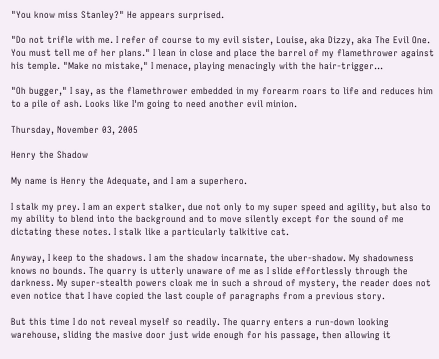"You know miss Stanley?" He appears surprised.

"Do not trifle with me. I refer of course to my evil sister, Louise, aka Dizzy, aka The Evil One. You must tell me of her plans." I lean in close and place the barrel of my flamethrower against his temple. "Make no mistake," I menace, playing menacingly with the hair-trigger...

"Oh bugger," I say, as the flamethrower embedded in my forearm roars to life and reduces him to a pile of ash. Looks like I'm going to need another evil minion.

Thursday, November 03, 2005

Henry the Shadow

My name is Henry the Adequate, and I am a superhero.

I stalk my prey. I am an expert stalker, due not only to my super speed and agility, but also to my ability to blend into the background and to move silently except for the sound of me dictating these notes. I stalk like a particularly talkitive cat.

Anyway, I keep to the shadows. I am the shadow incarnate, the uber-shadow. My shadowness knows no bounds. The quarry is utterly unaware of me as I slide effortlessly through the darkness. My super-stealth powers cloak me in such a shroud of mystery, the reader does not even notice that I have copied the last couple of paragraphs from a previous story.

But this time I do not reveal myself so readily. The quarry enters a run-down looking warehouse, sliding the masive door just wide enough for his passage, then allowing it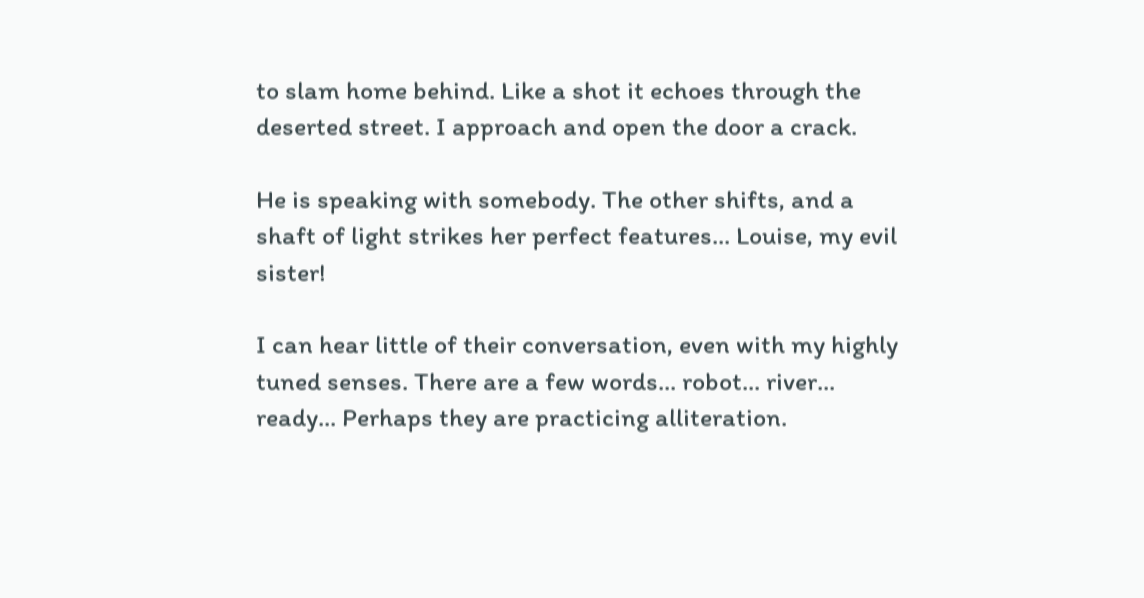to slam home behind. Like a shot it echoes through the deserted street. I approach and open the door a crack.

He is speaking with somebody. The other shifts, and a shaft of light strikes her perfect features... Louise, my evil sister!

I can hear little of their conversation, even with my highly tuned senses. There are a few words... robot... river... ready... Perhaps they are practicing alliteration.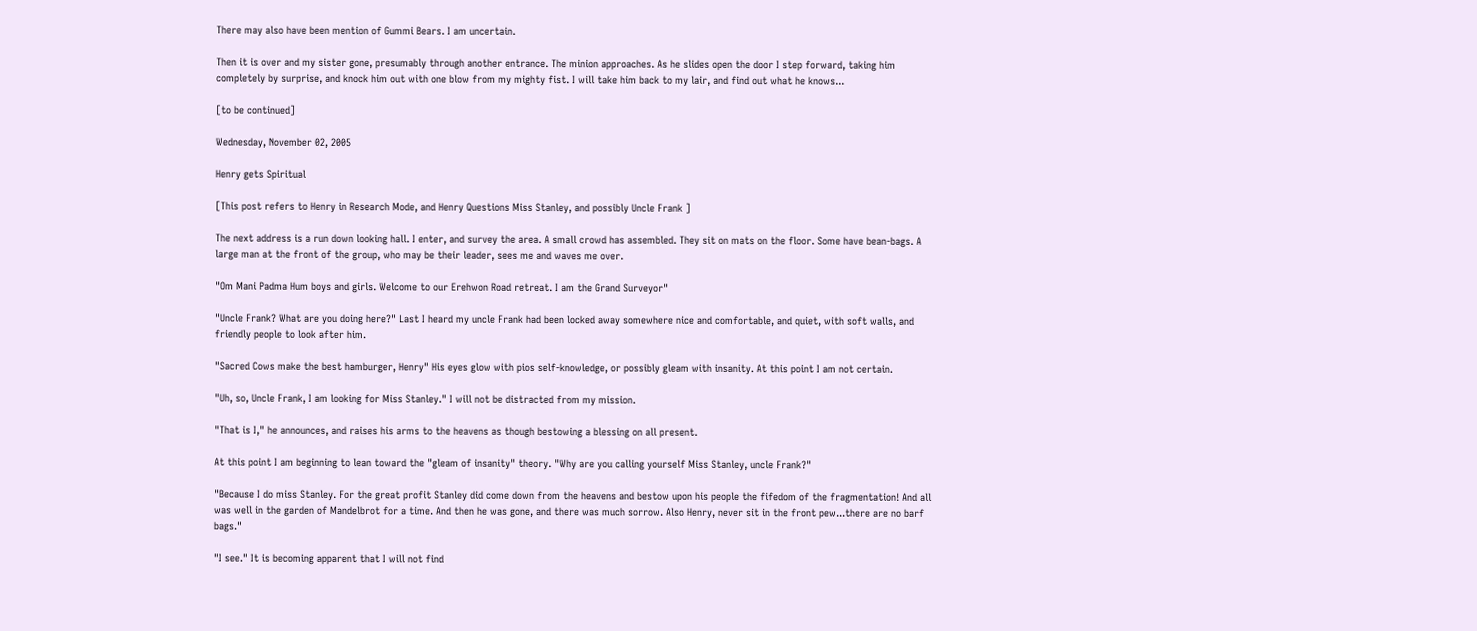There may also have been mention of Gummi Bears. I am uncertain.

Then it is over and my sister gone, presumably through another entrance. The minion approaches. As he slides open the door I step forward, taking him completely by surprise, and knock him out with one blow from my mighty fist. I will take him back to my lair, and find out what he knows...

[to be continued]

Wednesday, November 02, 2005

Henry gets Spiritual

[This post refers to Henry in Research Mode, and Henry Questions Miss Stanley, and possibly Uncle Frank ]

The next address is a run down looking hall. I enter, and survey the area. A small crowd has assembled. They sit on mats on the floor. Some have bean-bags. A large man at the front of the group, who may be their leader, sees me and waves me over.

"Om Mani Padma Hum boys and girls. Welcome to our Erehwon Road retreat. I am the Grand Surveyor"

"Uncle Frank? What are you doing here?" Last I heard my uncle Frank had been locked away somewhere nice and comfortable, and quiet, with soft walls, and friendly people to look after him.

"Sacred Cows make the best hamburger, Henry" His eyes glow with pios self-knowledge, or possibly gleam with insanity. At this point I am not certain.

"Uh, so, Uncle Frank, I am looking for Miss Stanley." I will not be distracted from my mission.

"That is I," he announces, and raises his arms to the heavens as though bestowing a blessing on all present.

At this point I am beginning to lean toward the "gleam of insanity" theory. "Why are you calling yourself Miss Stanley, uncle Frank?"

"Because I do miss Stanley. For the great profit Stanley did come down from the heavens and bestow upon his people the fifedom of the fragmentation! And all was well in the garden of Mandelbrot for a time. And then he was gone, and there was much sorrow. Also Henry, never sit in the front pew...there are no barf bags."

"I see." It is becoming apparent that I will not find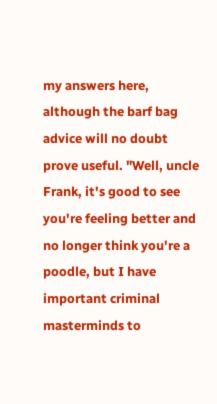my answers here,
although the barf bag advice will no doubt prove useful. "Well, uncle Frank, it's good to see you're feeling better and no longer think you're a poodle, but I have important criminal masterminds to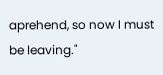aprehend, so now I must be leaving."